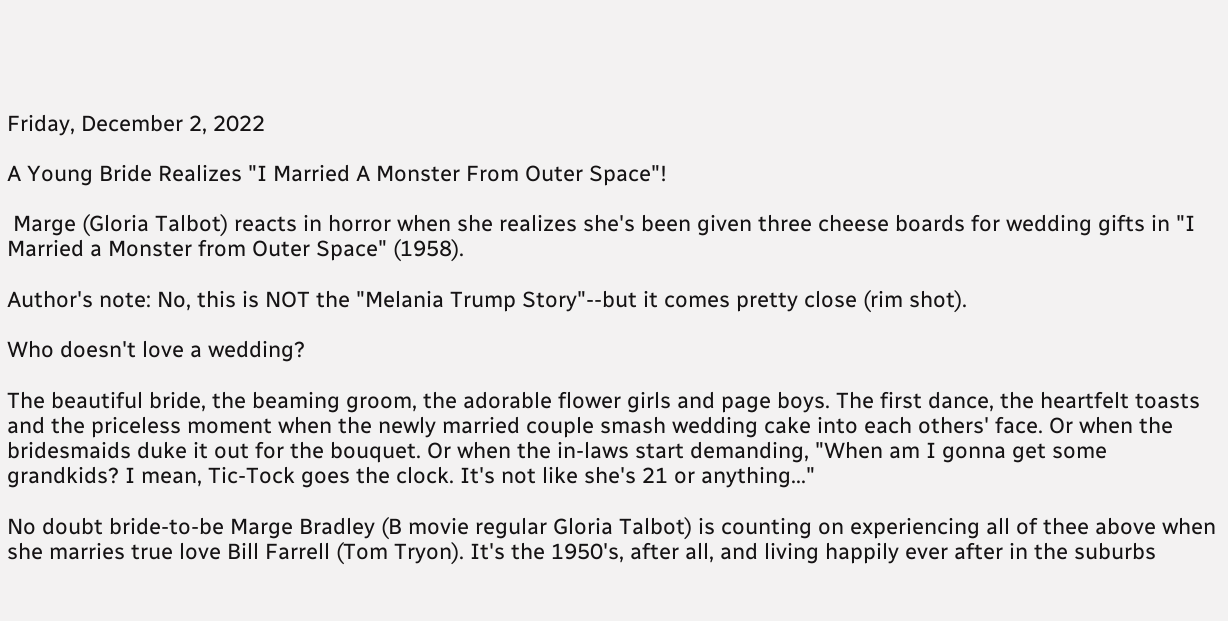Friday, December 2, 2022

A Young Bride Realizes "I Married A Monster From Outer Space"!

 Marge (Gloria Talbot) reacts in horror when she realizes she's been given three cheese boards for wedding gifts in "I Married a Monster from Outer Space" (1958).

Author's note: No, this is NOT the "Melania Trump Story"--but it comes pretty close (rim shot).

Who doesn't love a wedding?

The beautiful bride, the beaming groom, the adorable flower girls and page boys. The first dance, the heartfelt toasts and the priceless moment when the newly married couple smash wedding cake into each others' face. Or when the bridesmaids duke it out for the bouquet. Or when the in-laws start demanding, "When am I gonna get some grandkids? I mean, Tic-Tock goes the clock. It's not like she's 21 or anything..."

No doubt bride-to-be Marge Bradley (B movie regular Gloria Talbot) is counting on experiencing all of thee above when she marries true love Bill Farrell (Tom Tryon). It's the 1950's, after all, and living happily ever after in the suburbs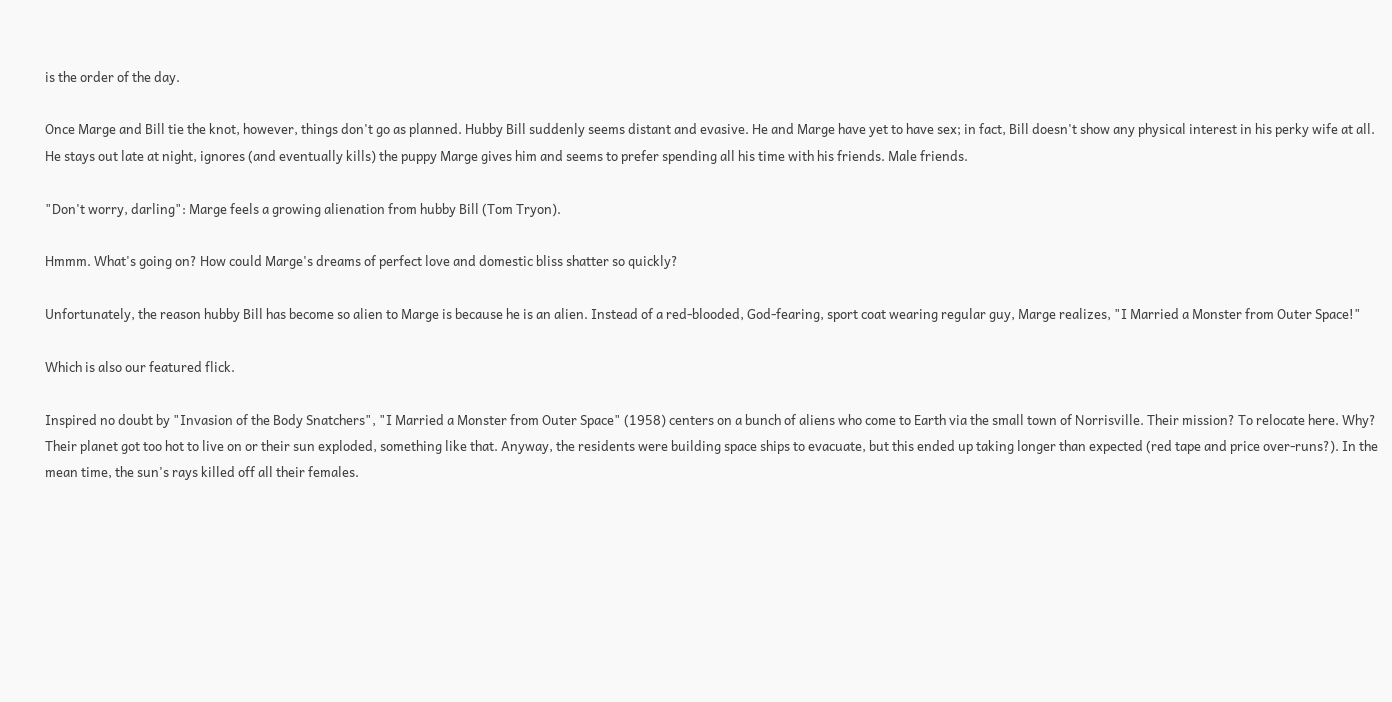is the order of the day.

Once Marge and Bill tie the knot, however, things don't go as planned. Hubby Bill suddenly seems distant and evasive. He and Marge have yet to have sex; in fact, Bill doesn't show any physical interest in his perky wife at all. He stays out late at night, ignores (and eventually kills) the puppy Marge gives him and seems to prefer spending all his time with his friends. Male friends.

"Don't worry, darling": Marge feels a growing alienation from hubby Bill (Tom Tryon).

Hmmm. What's going on? How could Marge's dreams of perfect love and domestic bliss shatter so quickly?

Unfortunately, the reason hubby Bill has become so alien to Marge is because he is an alien. Instead of a red-blooded, God-fearing, sport coat wearing regular guy, Marge realizes, "I Married a Monster from Outer Space!"

Which is also our featured flick.

Inspired no doubt by "Invasion of the Body Snatchers", "I Married a Monster from Outer Space" (1958) centers on a bunch of aliens who come to Earth via the small town of Norrisville. Their mission? To relocate here. Why? Their planet got too hot to live on or their sun exploded, something like that. Anyway, the residents were building space ships to evacuate, but this ended up taking longer than expected (red tape and price over-runs?). In the mean time, the sun's rays killed off all their females.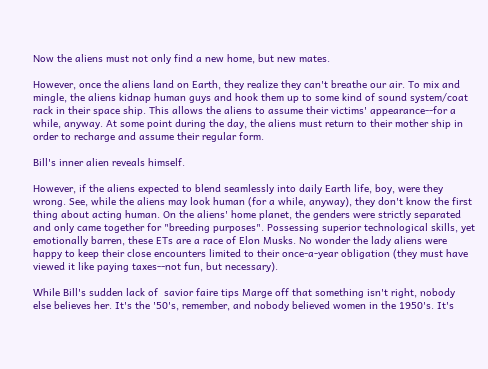Now the aliens must not only find a new home, but new mates.

However, once the aliens land on Earth, they realize they can't breathe our air. To mix and mingle, the aliens kidnap human guys and hook them up to some kind of sound system/coat rack in their space ship. This allows the aliens to assume their victims' appearance--for a while, anyway. At some point during the day, the aliens must return to their mother ship in order to recharge and assume their regular form.

Bill's inner alien reveals himself.

However, if the aliens expected to blend seamlessly into daily Earth life, boy, were they wrong. See, while the aliens may look human (for a while, anyway), they don't know the first thing about acting human. On the aliens' home planet, the genders were strictly separated and only came together for "breeding purposes". Possessing superior technological skills, yet emotionally barren, these ETs are a race of Elon Musks. No wonder the lady aliens were happy to keep their close encounters limited to their once-a-year obligation (they must have viewed it like paying taxes--not fun, but necessary).

While Bill's sudden lack of  savior faire tips Marge off that something isn't right, nobody else believes her. It's the '50's, remember, and nobody believed women in the 1950's. It's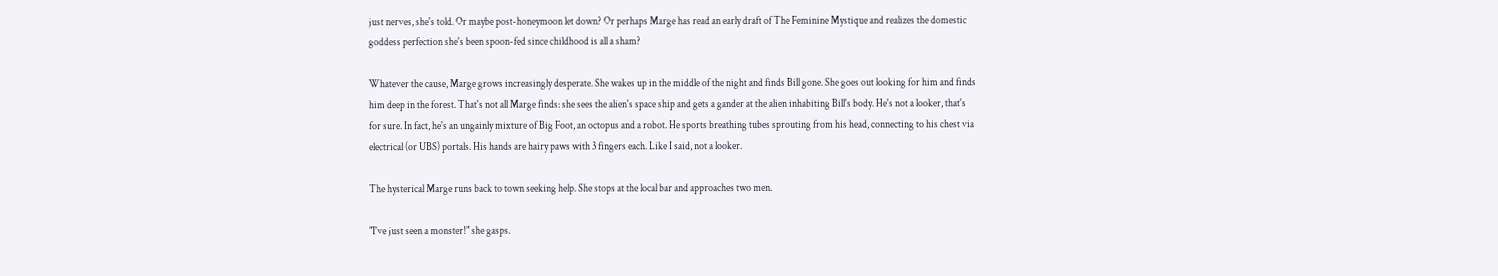just nerves, she's told. Or maybe post-honeymoon let down? Or perhaps Marge has read an early draft of The Feminine Mystique and realizes the domestic goddess perfection she's been spoon-fed since childhood is all a sham?

Whatever the cause, Marge grows increasingly desperate. She wakes up in the middle of the night and finds Bill gone. She goes out looking for him and finds him deep in the forest. That's not all Marge finds: she sees the alien's space ship and gets a gander at the alien inhabiting Bill's body. He's not a looker, that's for sure. In fact, he's an ungainly mixture of Big Foot, an octopus and a robot. He sports breathing tubes sprouting from his head, connecting to his chest via electrical (or UBS) portals. His hands are hairy paws with 3 fingers each. Like I said, not a looker.

The hysterical Marge runs back to town seeking help. She stops at the local bar and approaches two men.

"I've just seen a monster!" she gasps.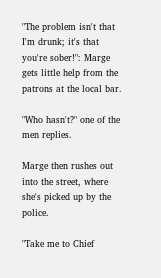"The problem isn't that I'm drunk; it's that you're sober!": Marge gets little help from the patrons at the local bar.

"Who hasn't?" one of the men replies.

Marge then rushes out into the street, where she's picked up by the police.

"Take me to Chief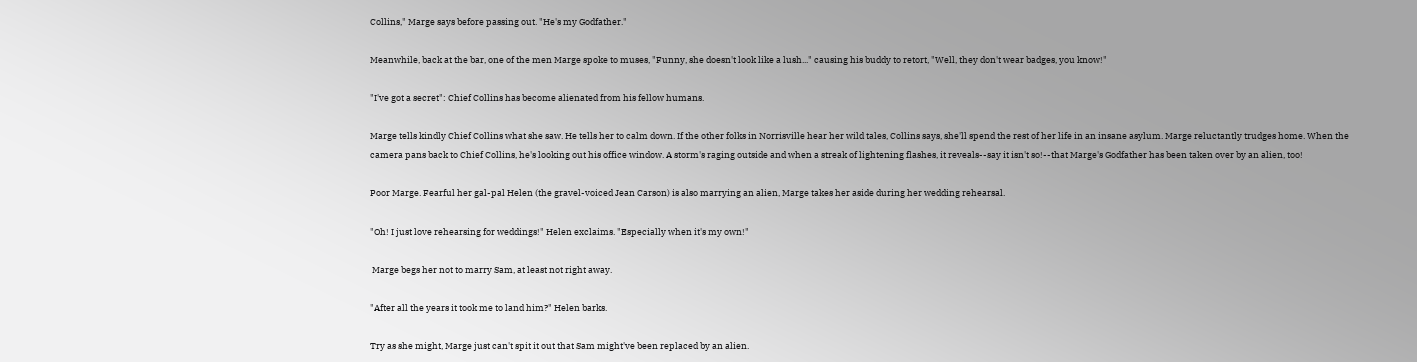Collins," Marge says before passing out. "He's my Godfather."

Meanwhile, back at the bar, one of the men Marge spoke to muses, "Funny, she doesn't look like a lush..." causing his buddy to retort, "Well, they don't wear badges, you know!"

"I've got a secret": Chief Collins has become alienated from his fellow humans.

Marge tells kindly Chief Collins what she saw. He tells her to calm down. If the other folks in Norrisville hear her wild tales, Collins says, she'll spend the rest of her life in an insane asylum. Marge reluctantly trudges home. When the camera pans back to Chief Collins, he's looking out his office window. A storm's raging outside and when a streak of lightening flashes, it reveals--say it isn't so!--that Marge's Godfather has been taken over by an alien, too!

Poor Marge. Fearful her gal-pal Helen (the gravel-voiced Jean Carson) is also marrying an alien, Marge takes her aside during her wedding rehearsal.

"Oh! I just love rehearsing for weddings!" Helen exclaims. "Especially when it's my own!"

 Marge begs her not to marry Sam, at least not right away.

"After all the years it took me to land him?" Helen barks.

Try as she might, Marge just can't spit it out that Sam might've been replaced by an alien.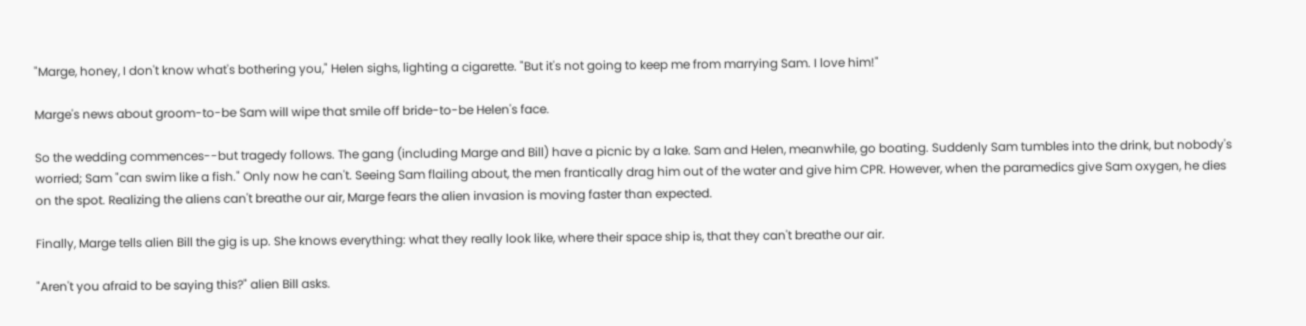"Marge, honey, I don't know what's bothering you," Helen sighs, lighting a cigarette. "But it's not going to keep me from marrying Sam. I love him!"

Marge's news about groom-to-be Sam will wipe that smile off bride-to-be Helen's face.

So the wedding commences--but tragedy follows. The gang (including Marge and Bill) have a picnic by a lake. Sam and Helen, meanwhile, go boating. Suddenly Sam tumbles into the drink, but nobody's  worried; Sam "can swim like a fish." Only now he can't. Seeing Sam flailing about, the men frantically drag him out of the water and give him CPR. However, when the paramedics give Sam oxygen, he dies on the spot. Realizing the aliens can't breathe our air, Marge fears the alien invasion is moving faster than expected.

Finally, Marge tells alien Bill the gig is up. She knows everything: what they really look like, where their space ship is, that they can't breathe our air.

"Aren't you afraid to be saying this?" alien Bill asks.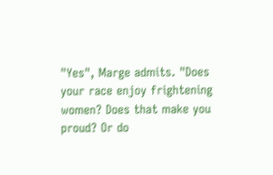"Yes", Marge admits. "Does your race enjoy frightening women? Does that make you proud? Or do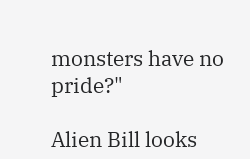monsters have no pride?"

Alien Bill looks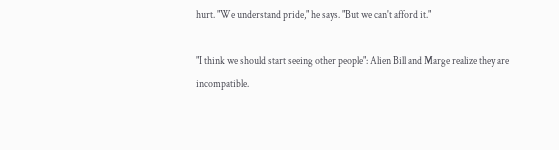hurt. "We understand pride," he says. "But we can't afford it."

"I think we should start seeing other people": Alien Bill and Marge realize they are incompatible.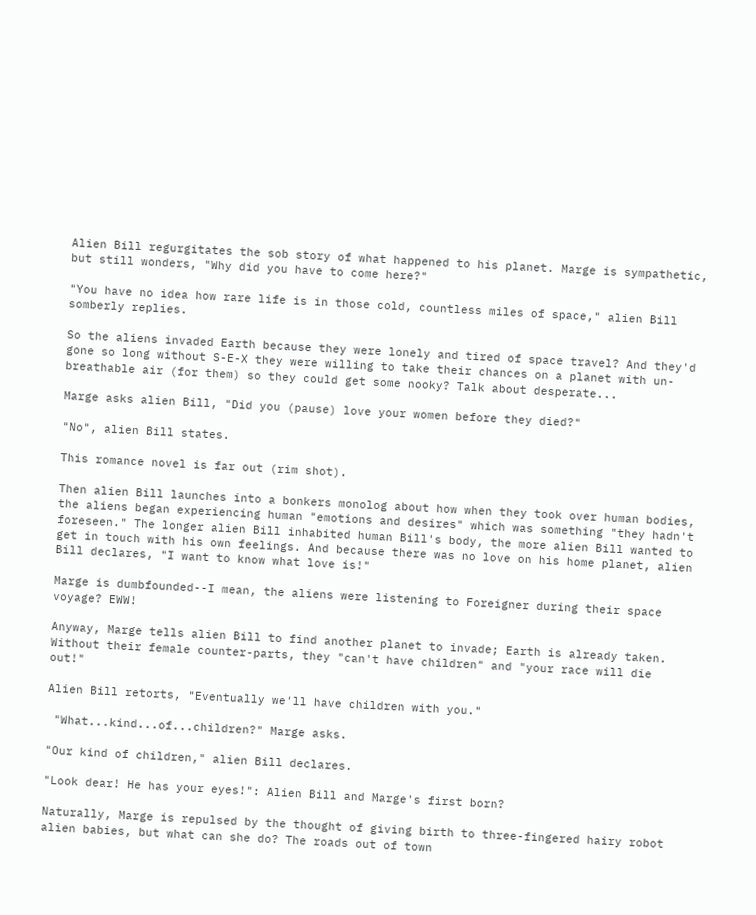Alien Bill regurgitates the sob story of what happened to his planet. Marge is sympathetic, but still wonders, "Why did you have to come here?"

"You have no idea how rare life is in those cold, countless miles of space," alien Bill somberly replies.

So the aliens invaded Earth because they were lonely and tired of space travel? And they'd gone so long without S-E-X they were willing to take their chances on a planet with un-breathable air (for them) so they could get some nooky? Talk about desperate...

Marge asks alien Bill, "Did you (pause) love your women before they died?"

"No", alien Bill states.

This romance novel is far out (rim shot).

Then alien Bill launches into a bonkers monolog about how when they took over human bodies, the aliens began experiencing human "emotions and desires" which was something "they hadn't foreseen." The longer alien Bill inhabited human Bill's body, the more alien Bill wanted to get in touch with his own feelings. And because there was no love on his home planet, alien Bill declares, "I want to know what love is!"

Marge is dumbfounded--I mean, the aliens were listening to Foreigner during their space voyage? EWW!

Anyway, Marge tells alien Bill to find another planet to invade; Earth is already taken. Without their female counter-parts, they "can't have children" and "your race will die out!"

Alien Bill retorts, "Eventually we'll have children with you."

 "What...kind...of...children?" Marge asks.

"Our kind of children," alien Bill declares.

"Look dear! He has your eyes!": Alien Bill and Marge's first born?

Naturally, Marge is repulsed by the thought of giving birth to three-fingered hairy robot alien babies, but what can she do? The roads out of town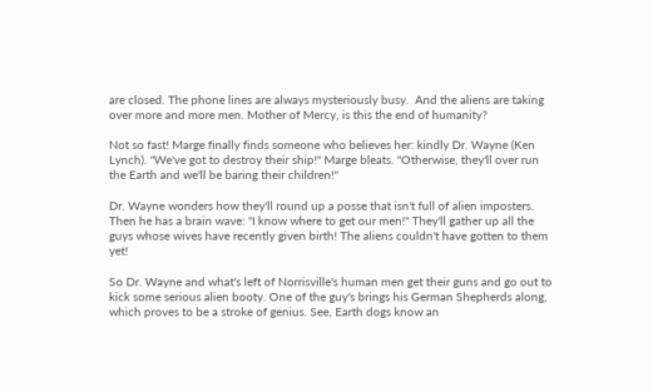are closed. The phone lines are always mysteriously busy.  And the aliens are taking over more and more men. Mother of Mercy, is this the end of humanity?

Not so fast! Marge finally finds someone who believes her: kindly Dr. Wayne (Ken Lynch). "We've got to destroy their ship!" Marge bleats. "Otherwise, they'll over run the Earth and we'll be baring their children!"

Dr. Wayne wonders how they'll round up a posse that isn't full of alien imposters. Then he has a brain wave: "I know where to get our men!" They'll gather up all the guys whose wives have recently given birth! The aliens couldn't have gotten to them yet!

So Dr. Wayne and what's left of Norrisville's human men get their guns and go out to kick some serious alien booty. One of the guy's brings his German Shepherds along, which proves to be a stroke of genius. See, Earth dogs know an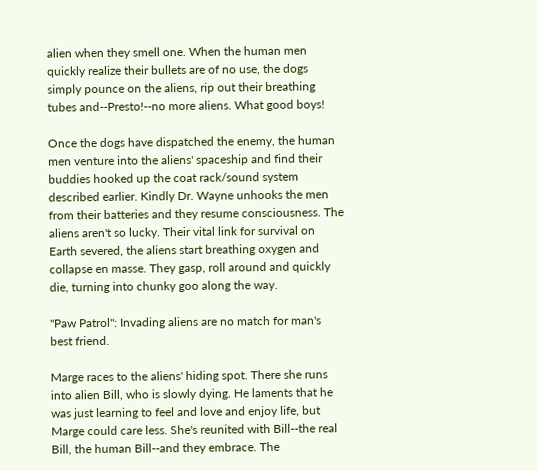alien when they smell one. When the human men quickly realize their bullets are of no use, the dogs simply pounce on the aliens, rip out their breathing tubes and--Presto!--no more aliens. What good boys!

Once the dogs have dispatched the enemy, the human men venture into the aliens' spaceship and find their buddies hooked up the coat rack/sound system described earlier. Kindly Dr. Wayne unhooks the men from their batteries and they resume consciousness. The aliens aren't so lucky. Their vital link for survival on Earth severed, the aliens start breathing oxygen and collapse en masse. They gasp, roll around and quickly die, turning into chunky goo along the way.

"Paw Patrol": Invading aliens are no match for man's best friend.

Marge races to the aliens' hiding spot. There she runs into alien Bill, who is slowly dying. He laments that he was just learning to feel and love and enjoy life, but Marge could care less. She's reunited with Bill--the real Bill, the human Bill--and they embrace. The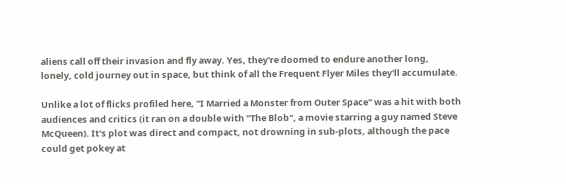aliens call off their invasion and fly away. Yes, they're doomed to endure another long, lonely, cold journey out in space, but think of all the Frequent Flyer Miles they'll accumulate.

Unlike a lot of flicks profiled here, "I Married a Monster from Outer Space" was a hit with both audiences and critics (it ran on a double with "The Blob", a movie starring a guy named Steve McQueen). It's plot was direct and compact, not drowning in sub-plots, although the pace could get pokey at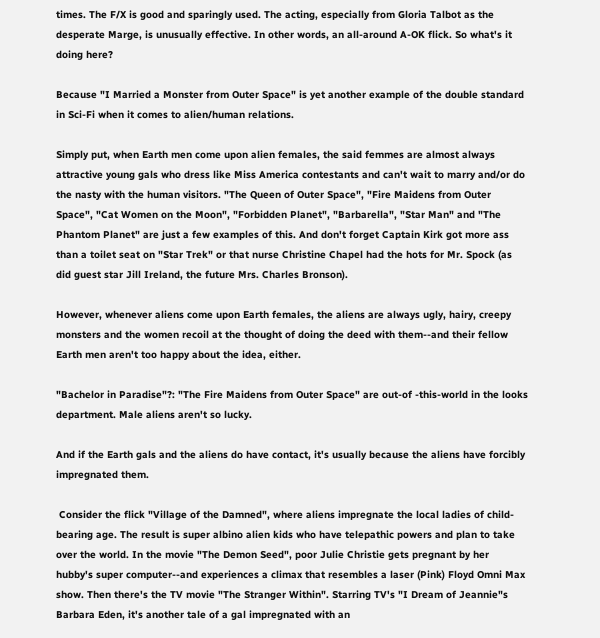times. The F/X is good and sparingly used. The acting, especially from Gloria Talbot as the desperate Marge, is unusually effective. In other words, an all-around A-OK flick. So what's it doing here?

Because "I Married a Monster from Outer Space" is yet another example of the double standard in Sci-Fi when it comes to alien/human relations.

Simply put, when Earth men come upon alien females, the said femmes are almost always attractive young gals who dress like Miss America contestants and can't wait to marry and/or do the nasty with the human visitors. "The Queen of Outer Space", "Fire Maidens from Outer Space", "Cat Women on the Moon", "Forbidden Planet", "Barbarella", "Star Man" and "The Phantom Planet" are just a few examples of this. And don't forget Captain Kirk got more ass than a toilet seat on "Star Trek" or that nurse Christine Chapel had the hots for Mr. Spock (as did guest star Jill Ireland, the future Mrs. Charles Bronson).

However, whenever aliens come upon Earth females, the aliens are always ugly, hairy, creepy monsters and the women recoil at the thought of doing the deed with them--and their fellow Earth men aren't too happy about the idea, either.

"Bachelor in Paradise"?: "The Fire Maidens from Outer Space" are out-of -this-world in the looks department. Male aliens aren't so lucky.

And if the Earth gals and the aliens do have contact, it's usually because the aliens have forcibly impregnated them.

 Consider the flick "Village of the Damned", where aliens impregnate the local ladies of child-bearing age. The result is super albino alien kids who have telepathic powers and plan to take over the world. In the movie "The Demon Seed", poor Julie Christie gets pregnant by her hubby's super computer--and experiences a climax that resembles a laser (Pink) Floyd Omni Max show. Then there's the TV movie "The Stranger Within". Starring TV's "I Dream of Jeannie"s Barbara Eden, it's another tale of a gal impregnated with an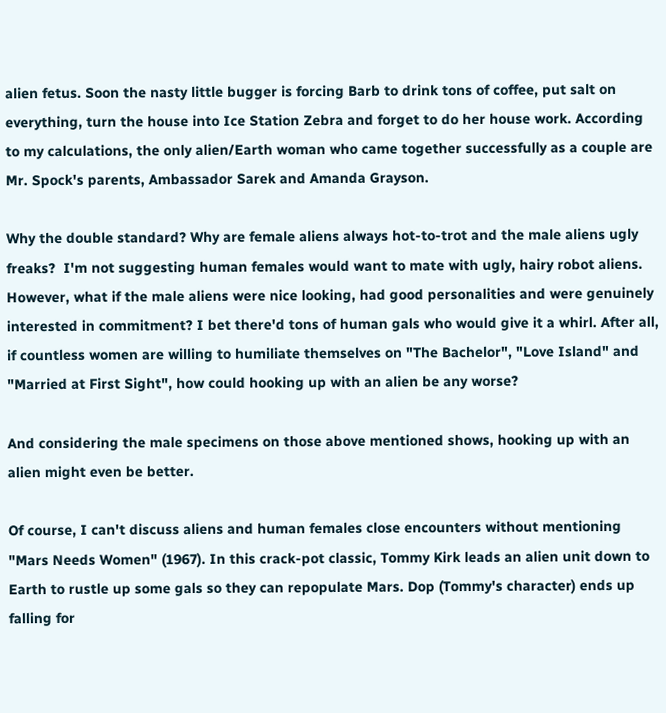alien fetus. Soon the nasty little bugger is forcing Barb to drink tons of coffee, put salt on everything, turn the house into Ice Station Zebra and forget to do her house work. According to my calculations, the only alien/Earth woman who came together successfully as a couple are Mr. Spock's parents, Ambassador Sarek and Amanda Grayson.

Why the double standard? Why are female aliens always hot-to-trot and the male aliens ugly freaks?  I'm not suggesting human females would want to mate with ugly, hairy robot aliens. However, what if the male aliens were nice looking, had good personalities and were genuinely interested in commitment? I bet there'd tons of human gals who would give it a whirl. After all, if countless women are willing to humiliate themselves on "The Bachelor", "Love Island" and "Married at First Sight", how could hooking up with an alien be any worse?

And considering the male specimens on those above mentioned shows, hooking up with an alien might even be better.

Of course, I can't discuss aliens and human females close encounters without mentioning "Mars Needs Women" (1967). In this crack-pot classic, Tommy Kirk leads an alien unit down to Earth to rustle up some gals so they can repopulate Mars. Dop (Tommy's character) ends up falling for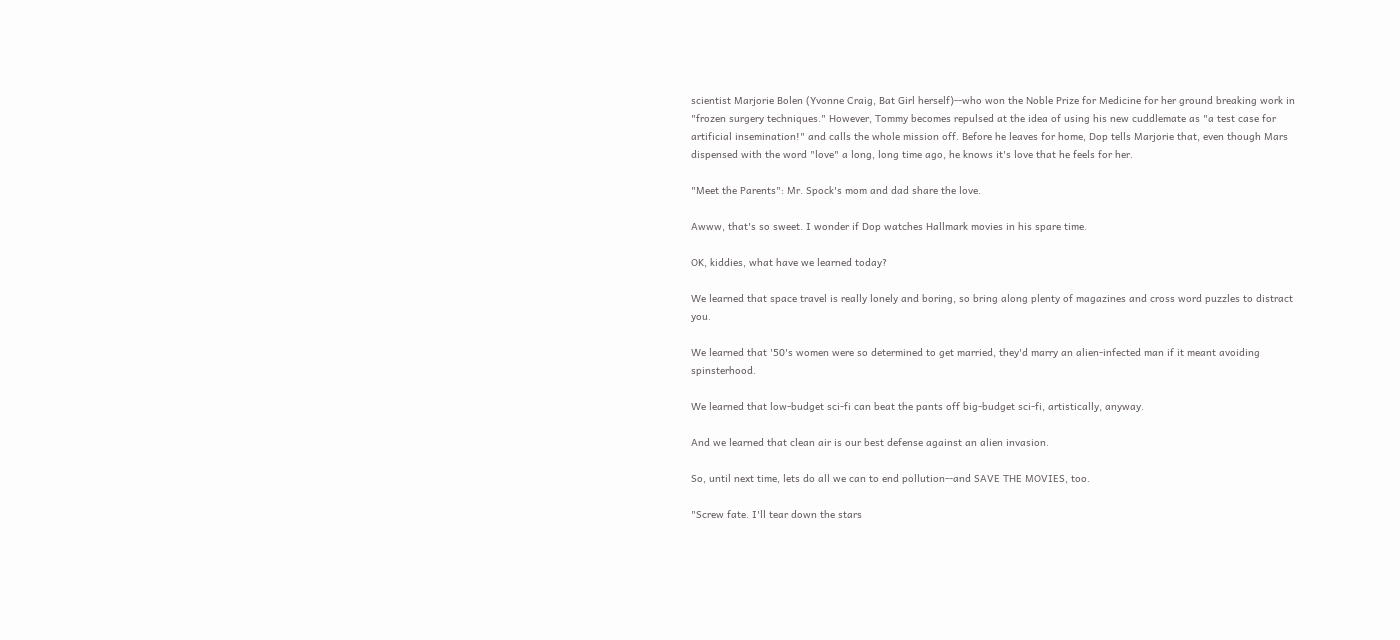scientist Marjorie Bolen (Yvonne Craig, Bat Girl herself)--who won the Noble Prize for Medicine for her ground breaking work in "frozen surgery techniques." However, Tommy becomes repulsed at the idea of using his new cuddlemate as "a test case for artificial insemination!" and calls the whole mission off. Before he leaves for home, Dop tells Marjorie that, even though Mars dispensed with the word "love" a long, long time ago, he knows it's love that he feels for her.

"Meet the Parents": Mr. Spock's mom and dad share the love.

Awww, that's so sweet. I wonder if Dop watches Hallmark movies in his spare time.

OK, kiddies, what have we learned today?

We learned that space travel is really lonely and boring, so bring along plenty of magazines and cross word puzzles to distract you.

We learned that '50's women were so determined to get married, they'd marry an alien-infected man if it meant avoiding spinsterhood.

We learned that low-budget sci-fi can beat the pants off big-budget sci-fi, artistically, anyway.

And we learned that clean air is our best defense against an alien invasion.

So, until next time, lets do all we can to end pollution--and SAVE THE MOVIES, too.

"Screw fate. I'll tear down the stars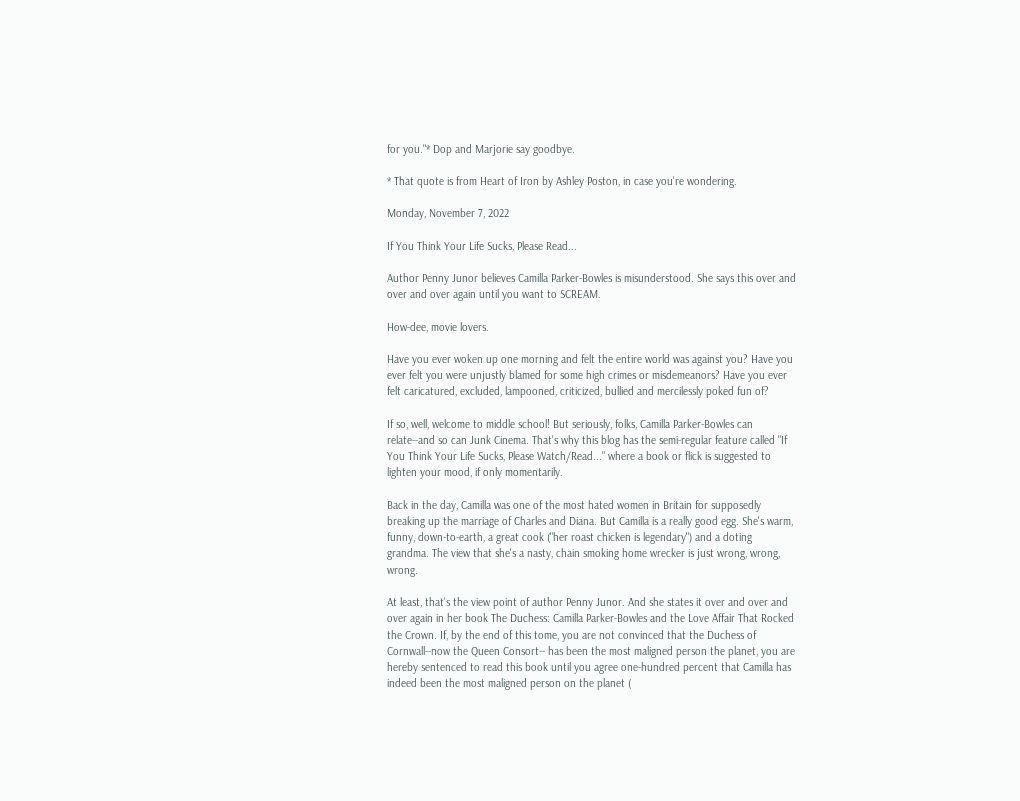for you."* Dop and Marjorie say goodbye.

* That quote is from Heart of Iron by Ashley Poston, in case you're wondering.

Monday, November 7, 2022

If You Think Your Life Sucks, Please Read...

Author Penny Junor believes Camilla Parker-Bowles is misunderstood. She says this over and over and over again until you want to SCREAM.

How-dee, movie lovers.

Have you ever woken up one morning and felt the entire world was against you? Have you ever felt you were unjustly blamed for some high crimes or misdemeanors? Have you ever felt caricatured, excluded, lampooned, criticized, bullied and mercilessly poked fun of?

If so, well, welcome to middle school! But seriously, folks, Camilla Parker-Bowles can relate--and so can Junk Cinema. That's why this blog has the semi-regular feature called "If You Think Your Life Sucks, Please Watch/Read..." where a book or flick is suggested to lighten your mood, if only momentarily.

Back in the day, Camilla was one of the most hated women in Britain for supposedly breaking up the marriage of Charles and Diana. But Camilla is a really good egg. She's warm, funny, down-to-earth, a great cook ("her roast chicken is legendary") and a doting grandma. The view that she's a nasty, chain smoking home wrecker is just wrong, wrong, wrong.

At least, that's the view point of author Penny Junor. And she states it over and over and over again in her book The Duchess: Camilla Parker-Bowles and the Love Affair That Rocked the Crown. If, by the end of this tome, you are not convinced that the Duchess of Cornwall--now the Queen Consort-- has been the most maligned person the planet, you are hereby sentenced to read this book until you agree one-hundred percent that Camilla has indeed been the most maligned person on the planet (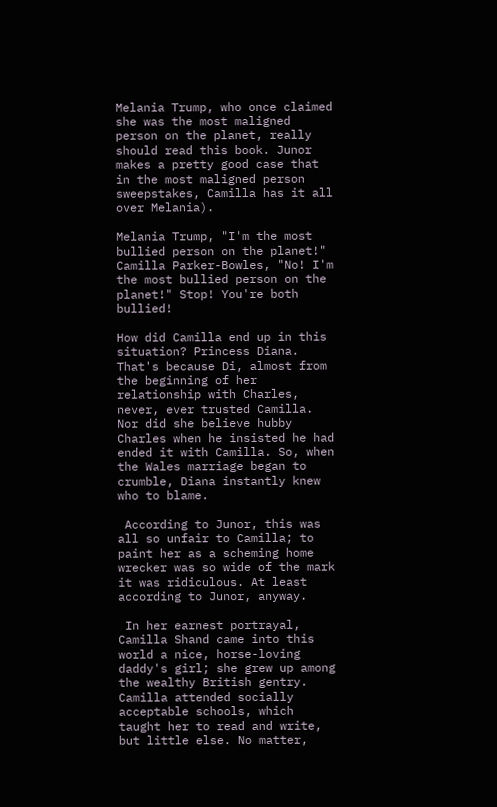Melania Trump, who once claimed she was the most maligned person on the planet, really should read this book. Junor makes a pretty good case that in the most maligned person sweepstakes, Camilla has it all over Melania).

Melania Trump, "I'm the most bullied person on the planet!" Camilla Parker-Bowles, "No! I'm the most bullied person on the planet!" Stop! You're both bullied!

How did Camilla end up in this situation? Princess Diana. That's because Di, almost from the beginning of her relationship with Charles, never, ever trusted Camilla. Nor did she believe hubby Charles when he insisted he had ended it with Camilla. So, when the Wales marriage began to crumble, Diana instantly knew who to blame.

 According to Junor, this was all so unfair to Camilla; to paint her as a scheming home wrecker was so wide of the mark it was ridiculous. At least according to Junor, anyway.

 In her earnest portrayal, Camilla Shand came into this world a nice, horse-loving daddy's girl; she grew up among the wealthy British gentry. Camilla attended socially acceptable schools, which taught her to read and write, but little else. No matter,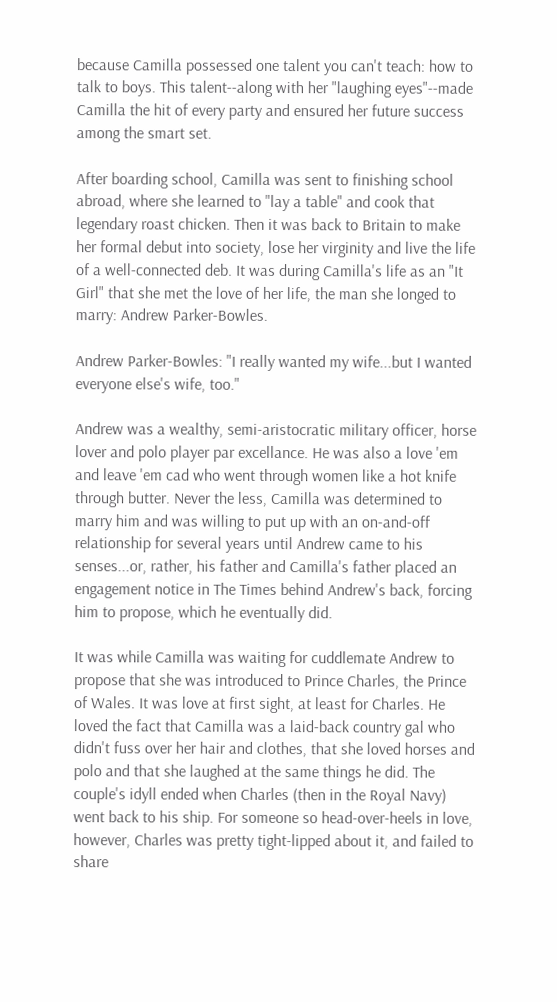because Camilla possessed one talent you can't teach: how to talk to boys. This talent--along with her "laughing eyes"--made Camilla the hit of every party and ensured her future success among the smart set.

After boarding school, Camilla was sent to finishing school abroad, where she learned to "lay a table" and cook that legendary roast chicken. Then it was back to Britain to make her formal debut into society, lose her virginity and live the life of a well-connected deb. It was during Camilla's life as an "It Girl" that she met the love of her life, the man she longed to marry: Andrew Parker-Bowles.

Andrew Parker-Bowles: "I really wanted my wife...but I wanted everyone else's wife, too."

Andrew was a wealthy, semi-aristocratic military officer, horse lover and polo player par excellance. He was also a love 'em and leave 'em cad who went through women like a hot knife through butter. Never the less, Camilla was determined to marry him and was willing to put up with an on-and-off relationship for several years until Andrew came to his senses...or, rather, his father and Camilla's father placed an engagement notice in The Times behind Andrew's back, forcing him to propose, which he eventually did.

It was while Camilla was waiting for cuddlemate Andrew to propose that she was introduced to Prince Charles, the Prince of Wales. It was love at first sight, at least for Charles. He loved the fact that Camilla was a laid-back country gal who didn't fuss over her hair and clothes, that she loved horses and polo and that she laughed at the same things he did. The couple's idyll ended when Charles (then in the Royal Navy) went back to his ship. For someone so head-over-heels in love, however, Charles was pretty tight-lipped about it, and failed to share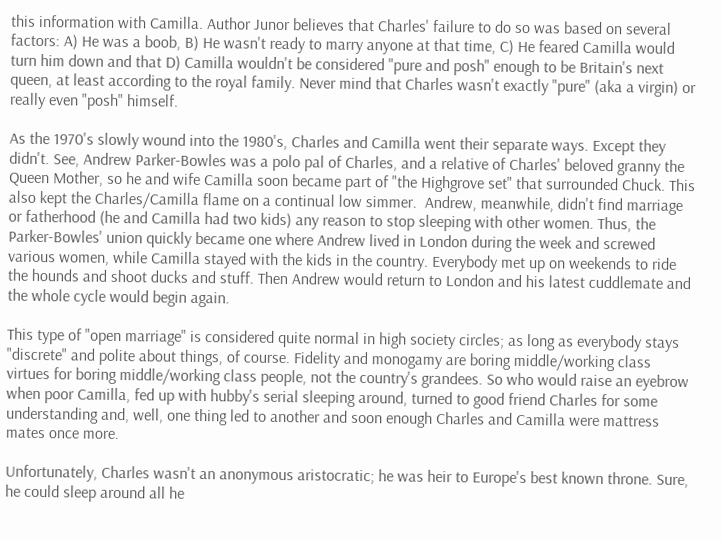this information with Camilla. Author Junor believes that Charles' failure to do so was based on several factors: A) He was a boob, B) He wasn't ready to marry anyone at that time, C) He feared Camilla would turn him down and that D) Camilla wouldn't be considered "pure and posh" enough to be Britain's next queen, at least according to the royal family. Never mind that Charles wasn't exactly "pure" (aka a virgin) or really even "posh" himself.

As the 1970's slowly wound into the 1980's, Charles and Camilla went their separate ways. Except they didn't. See, Andrew Parker-Bowles was a polo pal of Charles, and a relative of Charles' beloved granny the Queen Mother, so he and wife Camilla soon became part of "the Highgrove set" that surrounded Chuck. This also kept the Charles/Camilla flame on a continual low simmer.  Andrew, meanwhile, didn't find marriage or fatherhood (he and Camilla had two kids) any reason to stop sleeping with other women. Thus, the Parker-Bowles' union quickly became one where Andrew lived in London during the week and screwed various women, while Camilla stayed with the kids in the country. Everybody met up on weekends to ride the hounds and shoot ducks and stuff. Then Andrew would return to London and his latest cuddlemate and the whole cycle would begin again.

This type of "open marriage" is considered quite normal in high society circles; as long as everybody stays "discrete" and polite about things, of course. Fidelity and monogamy are boring middle/working class virtues for boring middle/working class people, not the country's grandees. So who would raise an eyebrow when poor Camilla, fed up with hubby's serial sleeping around, turned to good friend Charles for some understanding and, well, one thing led to another and soon enough Charles and Camilla were mattress mates once more.

Unfortunately, Charles wasn't an anonymous aristocratic; he was heir to Europe's best known throne. Sure, he could sleep around all he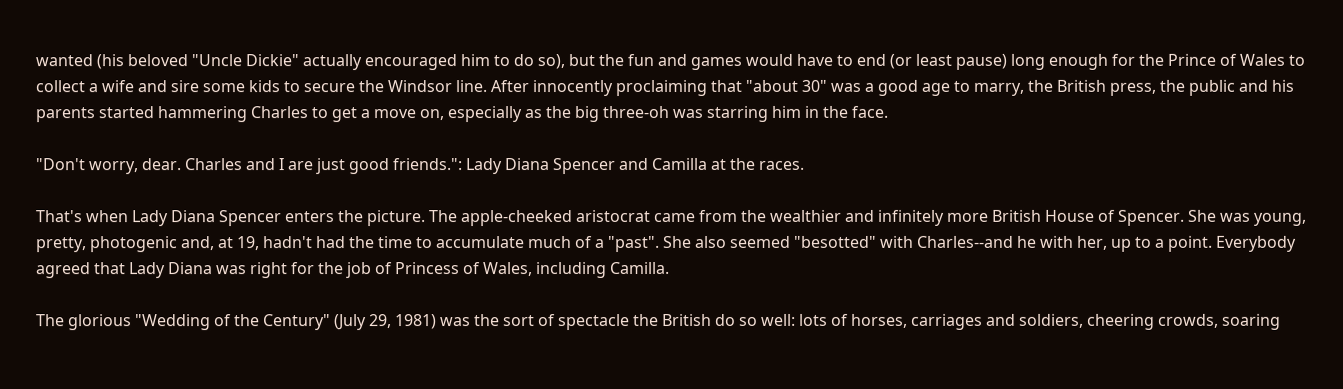wanted (his beloved "Uncle Dickie" actually encouraged him to do so), but the fun and games would have to end (or least pause) long enough for the Prince of Wales to collect a wife and sire some kids to secure the Windsor line. After innocently proclaiming that "about 30" was a good age to marry, the British press, the public and his parents started hammering Charles to get a move on, especially as the big three-oh was starring him in the face.

"Don't worry, dear. Charles and I are just good friends.": Lady Diana Spencer and Camilla at the races.

That's when Lady Diana Spencer enters the picture. The apple-cheeked aristocrat came from the wealthier and infinitely more British House of Spencer. She was young, pretty, photogenic and, at 19, hadn't had the time to accumulate much of a "past". She also seemed "besotted" with Charles--and he with her, up to a point. Everybody agreed that Lady Diana was right for the job of Princess of Wales, including Camilla.

The glorious "Wedding of the Century" (July 29, 1981) was the sort of spectacle the British do so well: lots of horses, carriages and soldiers, cheering crowds, soaring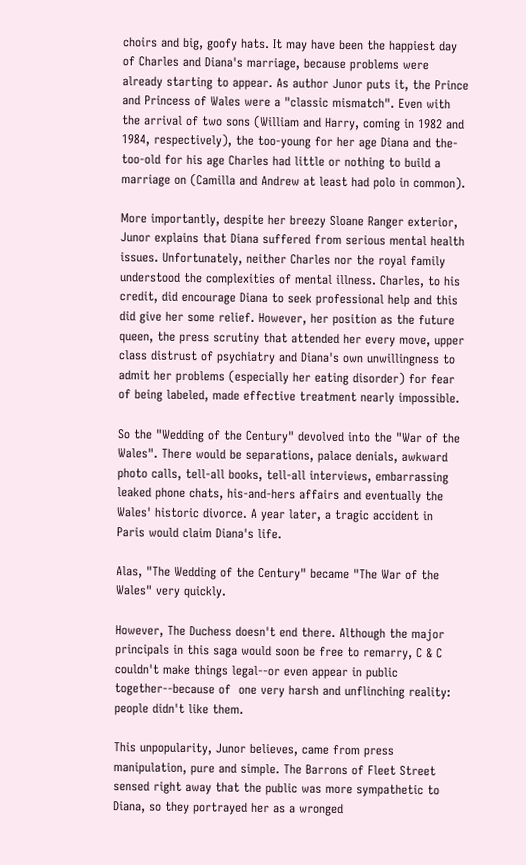choirs and big, goofy hats. It may have been the happiest day of Charles and Diana's marriage, because problems were already starting to appear. As author Junor puts it, the Prince and Princess of Wales were a "classic mismatch". Even with the arrival of two sons (William and Harry, coming in 1982 and 1984, respectively), the too-young for her age Diana and the-too-old for his age Charles had little or nothing to build a marriage on (Camilla and Andrew at least had polo in common).

More importantly, despite her breezy Sloane Ranger exterior, Junor explains that Diana suffered from serious mental health issues. Unfortunately, neither Charles nor the royal family understood the complexities of mental illness. Charles, to his credit, did encourage Diana to seek professional help and this did give her some relief. However, her position as the future queen, the press scrutiny that attended her every move, upper class distrust of psychiatry and Diana's own unwillingness to admit her problems (especially her eating disorder) for fear of being labeled, made effective treatment nearly impossible.

So the "Wedding of the Century" devolved into the "War of the Wales". There would be separations, palace denials, awkward photo calls, tell-all books, tell-all interviews, embarrassing leaked phone chats, his-and-hers affairs and eventually the Wales' historic divorce. A year later, a tragic accident in Paris would claim Diana's life.

Alas, "The Wedding of the Century" became "The War of the Wales" very quickly.

However, The Duchess doesn't end there. Although the major principals in this saga would soon be free to remarry, C & C couldn't make things legal--or even appear in public together--because of  one very harsh and unflinching reality: people didn't like them.

This unpopularity, Junor believes, came from press manipulation, pure and simple. The Barrons of Fleet Street sensed right away that the public was more sympathetic to Diana, so they portrayed her as a wronged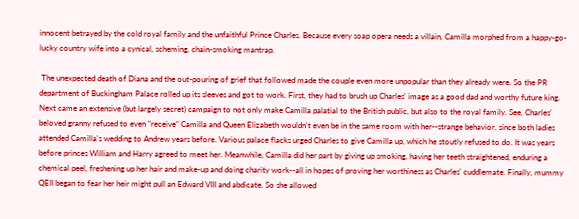innocent betrayed by the cold royal family and the unfaithful Prince Charles. Because every soap opera needs a villain, Camilla morphed from a happy-go-lucky country wife into a cynical, scheming, chain-smoking mantrap.

 The unexpected death of Diana and the out-pouring of grief that followed made the couple even more unpopular than they already were. So the PR department of Buckingham Palace rolled up its sleeves and got to work. First, they had to brush up Charles' image as a good dad and worthy future king. Next came an extensive (but largely secret) campaign to not only make Camilla palatial to the British public, but also to the royal family. See, Charles' beloved granny refused to even "receive" Camilla and Queen Elizabeth wouldn't even be in the same room with her--strange behavior, since both ladies attended Camilla's wedding to Andrew years before. Various palace flacks urged Charles to give Camilla up, which he stoutly refused to do. It was years before princes William and Harry agreed to meet her. Meanwhile, Camilla did her part by giving up smoking, having her teeth straightened, enduring a chemical peel, freshening up her hair and make-up and doing charity work--all in hopes of proving her worthiness as Charles' cuddlemate. Finally, mummy QEII began to fear her heir might pull an Edward VIII and abdicate. So she allowed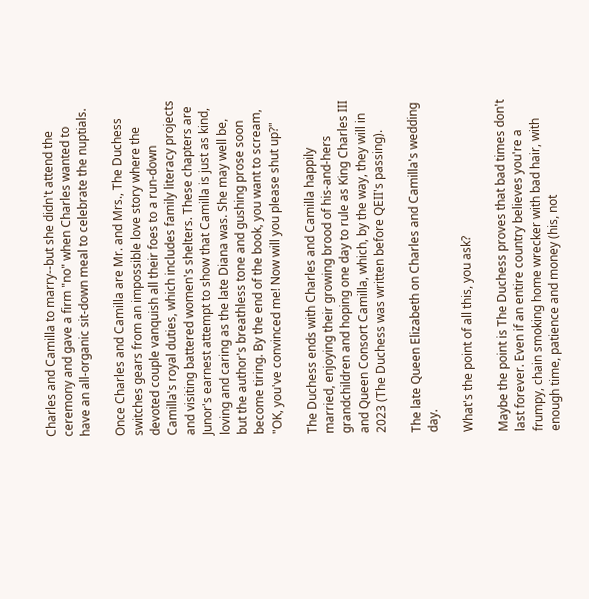Charles and Camilla to marry--but she didn't attend the ceremony and gave a firm "no" when Charles wanted to have an all-organic sit-down meal to celebrate the nuptials.

Once Charles and Camilla are Mr. and Mrs., The Duchess switches gears from an impossible love story where the devoted couple vanquish all their foes to a run-down Camilla's royal duties, which includes family literacy projects and visiting battered women's shelters. These chapters are Junor's earnest attempt to show that Camilla is just as kind, loving and caring as the late Diana was. She may well be, but the author's breathless tone and gushing prose soon become tiring. By the end of the book, you want to scream, "OK, you've convinced me! Now will you please shut up?"

The Duchess ends with Charles and Camilla happily married, enjoying their growing brood of his-and-hers grandchildren and hoping one day to rule as King Charles III and Queen Consort Camilla, which, by the way, they will in 2023 (The Duchess was written before QEII's passing).

The late Queen Elizabeth on Charles and Camilla's wedding day.

What's the point of all this, you ask?

Maybe the point is The Duchess proves that bad times don't last forever. Even if an entire country believes you're a frumpy, chain smoking home wrecker with bad hair, with enough time, patience and money (his, not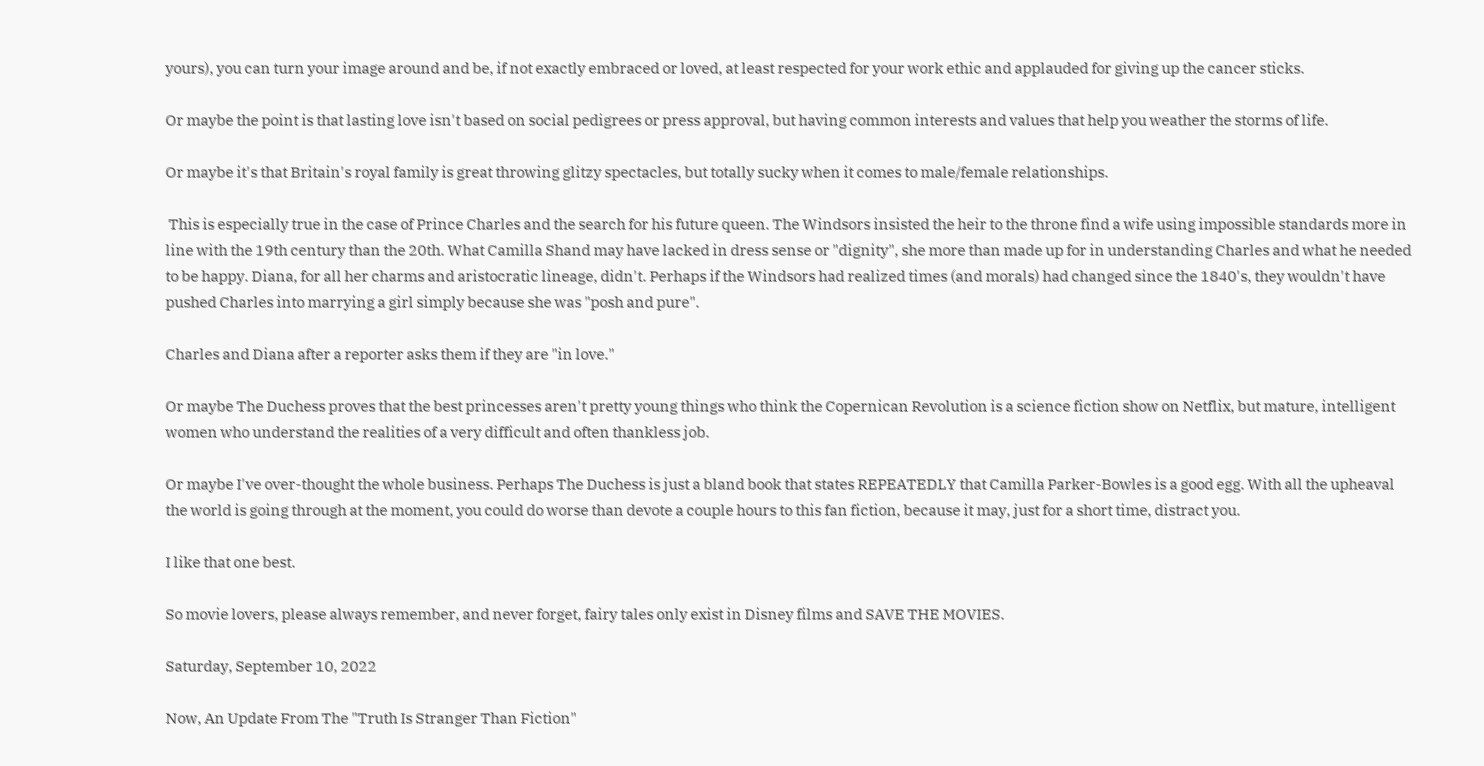yours), you can turn your image around and be, if not exactly embraced or loved, at least respected for your work ethic and applauded for giving up the cancer sticks.

Or maybe the point is that lasting love isn't based on social pedigrees or press approval, but having common interests and values that help you weather the storms of life.

Or maybe it's that Britain's royal family is great throwing glitzy spectacles, but totally sucky when it comes to male/female relationships.

 This is especially true in the case of Prince Charles and the search for his future queen. The Windsors insisted the heir to the throne find a wife using impossible standards more in line with the 19th century than the 20th. What Camilla Shand may have lacked in dress sense or "dignity", she more than made up for in understanding Charles and what he needed to be happy. Diana, for all her charms and aristocratic lineage, didn't. Perhaps if the Windsors had realized times (and morals) had changed since the 1840's, they wouldn't have pushed Charles into marrying a girl simply because she was "posh and pure".

Charles and Diana after a reporter asks them if they are "in love."

Or maybe The Duchess proves that the best princesses aren't pretty young things who think the Copernican Revolution is a science fiction show on Netflix, but mature, intelligent women who understand the realities of a very difficult and often thankless job.

Or maybe I've over-thought the whole business. Perhaps The Duchess is just a bland book that states REPEATEDLY that Camilla Parker-Bowles is a good egg. With all the upheaval the world is going through at the moment, you could do worse than devote a couple hours to this fan fiction, because it may, just for a short time, distract you.

I like that one best.

So movie lovers, please always remember, and never forget, fairy tales only exist in Disney films and SAVE THE MOVIES.

Saturday, September 10, 2022

Now, An Update From The "Truth Is Stranger Than Fiction"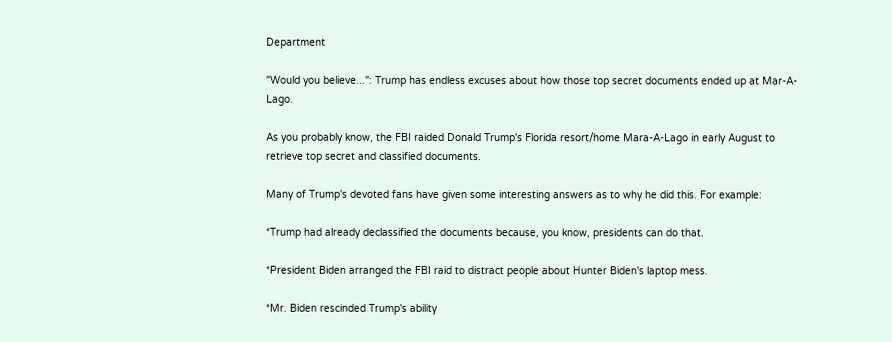Department

"Would you believe...": Trump has endless excuses about how those top secret documents ended up at Mar-A-Lago.

As you probably know, the FBI raided Donald Trump's Florida resort/home Mara-A-Lago in early August to retrieve top secret and classified documents.

Many of Trump's devoted fans have given some interesting answers as to why he did this. For example:

*Trump had already declassified the documents because, you know, presidents can do that.

*President Biden arranged the FBI raid to distract people about Hunter Biden's laptop mess.

*Mr. Biden rescinded Trump's ability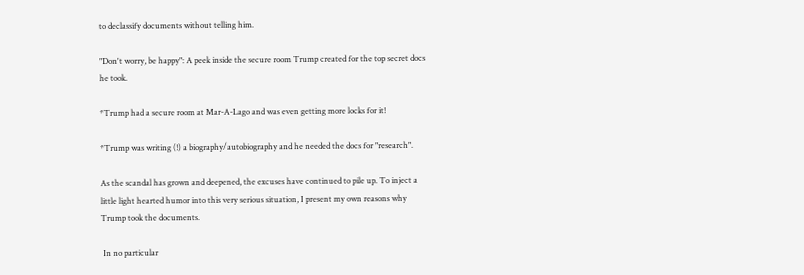to declassify documents without telling him.

"Don't worry, be happy": A peek inside the secure room Trump created for the top secret docs he took.

*Trump had a secure room at Mar-A-Lago and was even getting more locks for it!

*Trump was writing (!) a biography/autobiography and he needed the docs for "research".

As the scandal has grown and deepened, the excuses have continued to pile up. To inject a little light hearted humor into this very serious situation, I present my own reasons why Trump took the documents.

 In no particular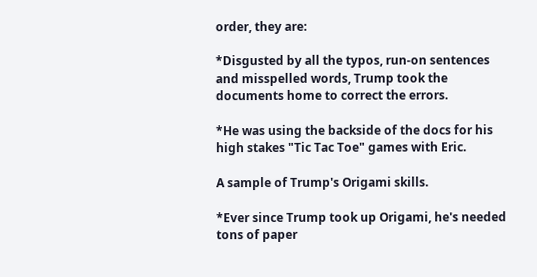order, they are:

*Disgusted by all the typos, run-on sentences and misspelled words, Trump took the documents home to correct the errors.

*He was using the backside of the docs for his high stakes "Tic Tac Toe" games with Eric.

A sample of Trump's Origami skills.

*Ever since Trump took up Origami, he's needed tons of paper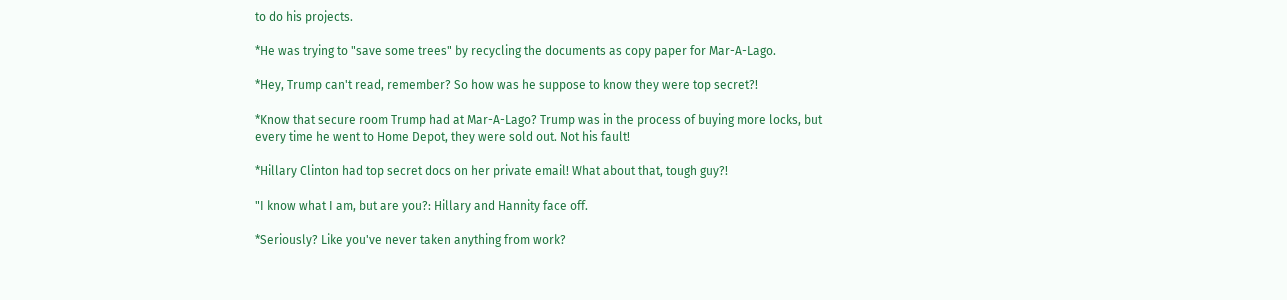to do his projects.

*He was trying to "save some trees" by recycling the documents as copy paper for Mar-A-Lago.

*Hey, Trump can't read, remember? So how was he suppose to know they were top secret?!

*Know that secure room Trump had at Mar-A-Lago? Trump was in the process of buying more locks, but every time he went to Home Depot, they were sold out. Not his fault!

*Hillary Clinton had top secret docs on her private email! What about that, tough guy?!

"I know what I am, but are you?: Hillary and Hannity face off.

*Seriously? Like you've never taken anything from work?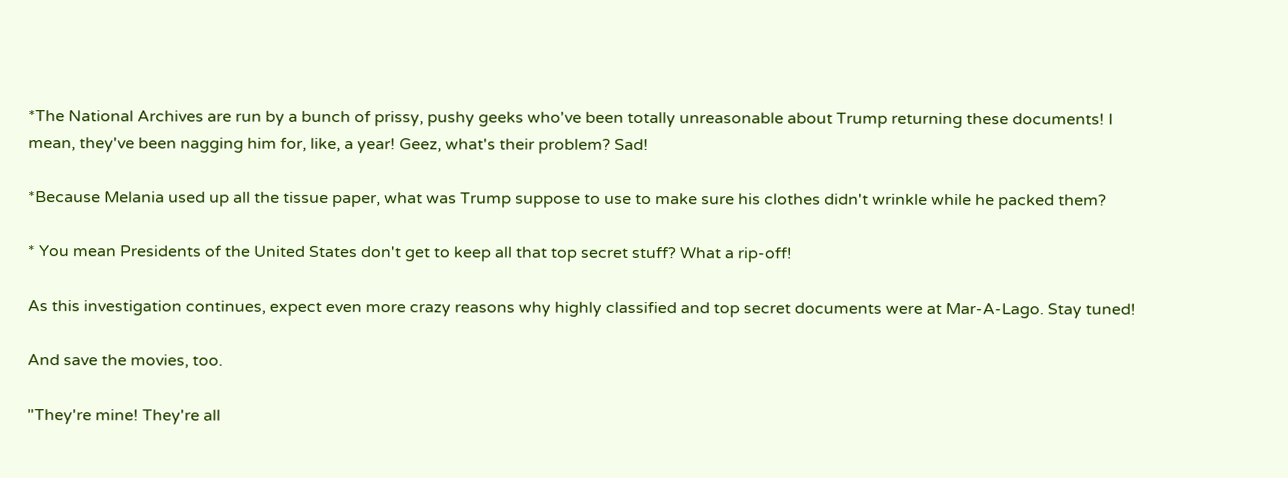*The National Archives are run by a bunch of prissy, pushy geeks who've been totally unreasonable about Trump returning these documents! I mean, they've been nagging him for, like, a year! Geez, what's their problem? Sad!

*Because Melania used up all the tissue paper, what was Trump suppose to use to make sure his clothes didn't wrinkle while he packed them?

* You mean Presidents of the United States don't get to keep all that top secret stuff? What a rip-off!

As this investigation continues, expect even more crazy reasons why highly classified and top secret documents were at Mar-A-Lago. Stay tuned!

And save the movies, too.

"They're mine! They're all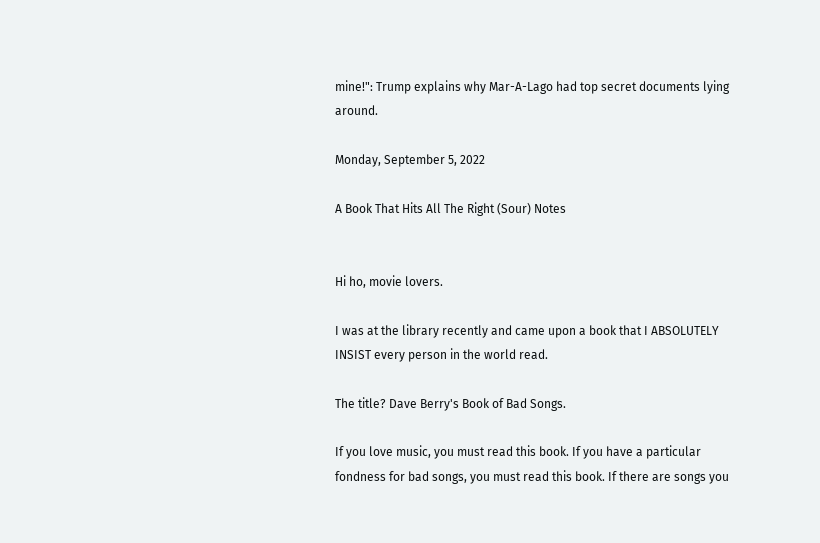mine!": Trump explains why Mar-A-Lago had top secret documents lying around.

Monday, September 5, 2022

A Book That Hits All The Right (Sour) Notes


Hi ho, movie lovers.

I was at the library recently and came upon a book that I ABSOLUTELY INSIST every person in the world read.

The title? Dave Berry's Book of Bad Songs.

If you love music, you must read this book. If you have a particular fondness for bad songs, you must read this book. If there are songs you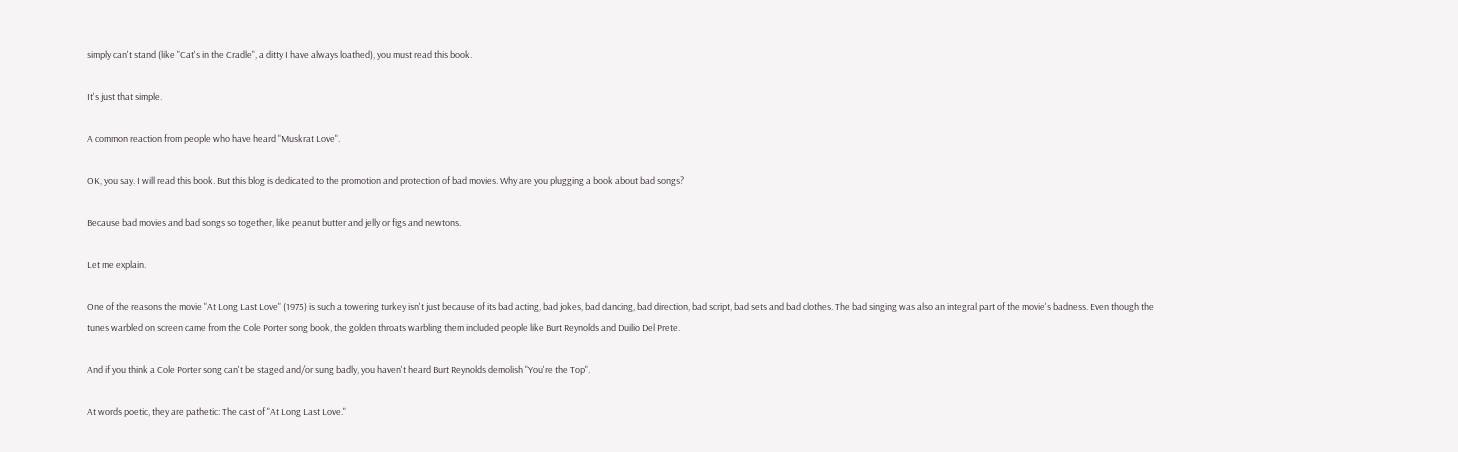simply can't stand (like "Cat's in the Cradle", a ditty I have always loathed), you must read this book.

It's just that simple.

A common reaction from people who have heard "Muskrat Love".

OK, you say. I will read this book. But this blog is dedicated to the promotion and protection of bad movies. Why are you plugging a book about bad songs?

Because bad movies and bad songs so together, like peanut butter and jelly or figs and newtons.

Let me explain.

One of the reasons the movie "At Long Last Love" (1975) is such a towering turkey isn't just because of its bad acting, bad jokes, bad dancing, bad direction, bad script, bad sets and bad clothes. The bad singing was also an integral part of the movie's badness. Even though the tunes warbled on screen came from the Cole Porter song book, the golden throats warbling them included people like Burt Reynolds and Duilio Del Prete.

And if you think a Cole Porter song can't be staged and/or sung badly, you haven't heard Burt Reynolds demolish "You're the Top".

At words poetic, they are pathetic: The cast of "At Long Last Love."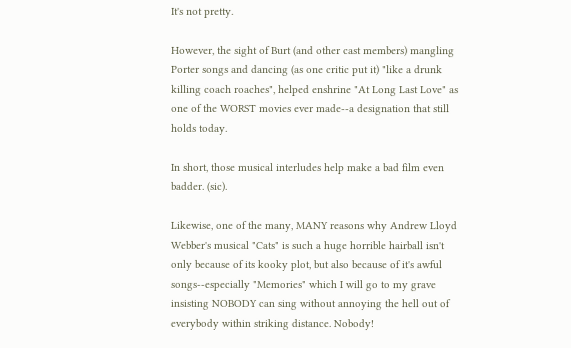It's not pretty.

However, the sight of Burt (and other cast members) mangling Porter songs and dancing (as one critic put it) "like a drunk killing coach roaches", helped enshrine "At Long Last Love" as one of the WORST movies ever made--a designation that still holds today.

In short, those musical interludes help make a bad film even badder. (sic).

Likewise, one of the many, MANY reasons why Andrew Lloyd Webber's musical "Cats" is such a huge horrible hairball isn't only because of its kooky plot, but also because of it's awful songs--especially "Memories" which I will go to my grave insisting NOBODY can sing without annoying the hell out of everybody within striking distance. Nobody!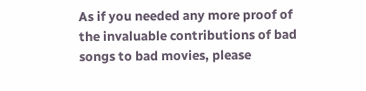As if you needed any more proof of the invaluable contributions of bad songs to bad movies, please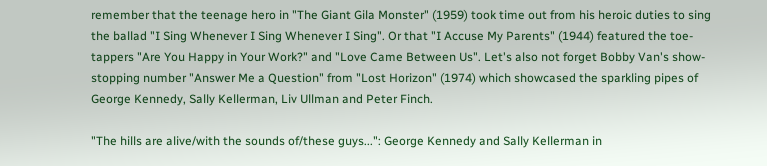remember that the teenage hero in "The Giant Gila Monster" (1959) took time out from his heroic duties to sing the ballad "I Sing Whenever I Sing Whenever I Sing". Or that "I Accuse My Parents" (1944) featured the toe-tappers "Are You Happy in Your Work?" and "Love Came Between Us". Let's also not forget Bobby Van's show-stopping number "Answer Me a Question" from "Lost Horizon" (1974) which showcased the sparkling pipes of George Kennedy, Sally Kellerman, Liv Ullman and Peter Finch.

"The hills are alive/with the sounds of/these guys...": George Kennedy and Sally Kellerman in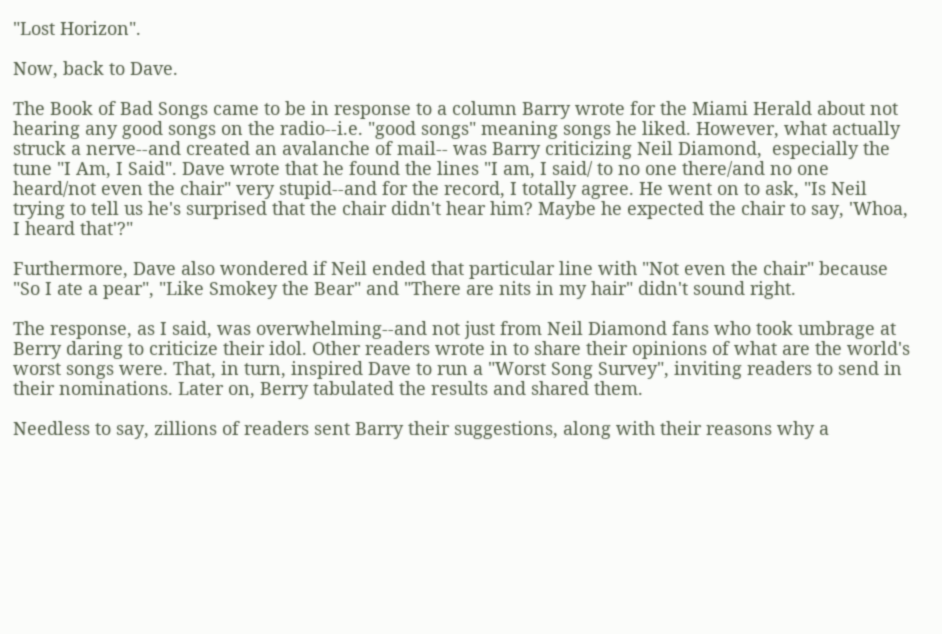"Lost Horizon".

Now, back to Dave.

The Book of Bad Songs came to be in response to a column Barry wrote for the Miami Herald about not hearing any good songs on the radio--i.e. "good songs" meaning songs he liked. However, what actually struck a nerve--and created an avalanche of mail-- was Barry criticizing Neil Diamond,  especially the tune "I Am, I Said". Dave wrote that he found the lines "I am, I said/ to no one there/and no one heard/not even the chair" very stupid--and for the record, I totally agree. He went on to ask, "Is Neil trying to tell us he's surprised that the chair didn't hear him? Maybe he expected the chair to say, 'Whoa, I heard that'?"

Furthermore, Dave also wondered if Neil ended that particular line with "Not even the chair" because  "So I ate a pear", "Like Smokey the Bear" and "There are nits in my hair" didn't sound right.

The response, as I said, was overwhelming--and not just from Neil Diamond fans who took umbrage at Berry daring to criticize their idol. Other readers wrote in to share their opinions of what are the world's worst songs were. That, in turn, inspired Dave to run a "Worst Song Survey", inviting readers to send in their nominations. Later on, Berry tabulated the results and shared them.

Needless to say, zillions of readers sent Barry their suggestions, along with their reasons why a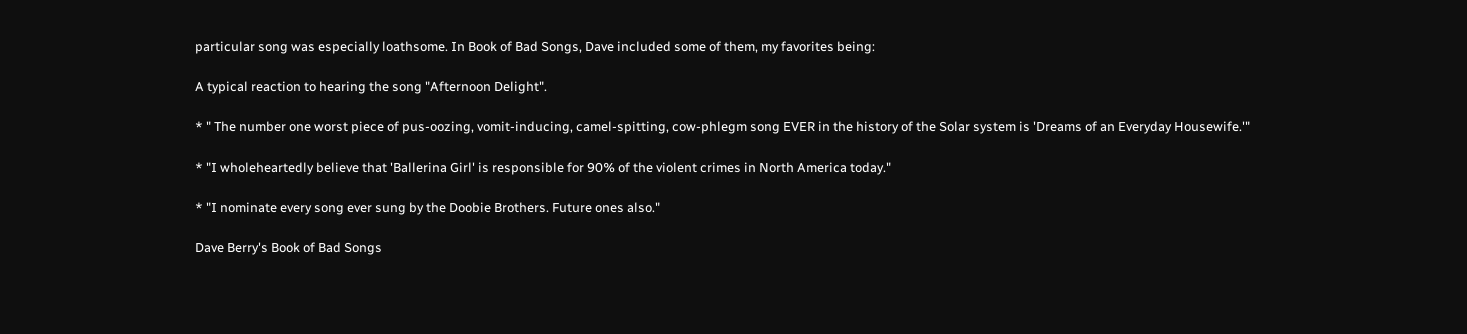particular song was especially loathsome. In Book of Bad Songs, Dave included some of them, my favorites being:

A typical reaction to hearing the song "Afternoon Delight".

* " The number one worst piece of pus-oozing, vomit-inducing, camel-spitting, cow-phlegm song EVER in the history of the Solar system is 'Dreams of an Everyday Housewife.'"

* "I wholeheartedly believe that 'Ballerina Girl' is responsible for 90% of the violent crimes in North America today."

* "I nominate every song ever sung by the Doobie Brothers. Future ones also."

Dave Berry's Book of Bad Songs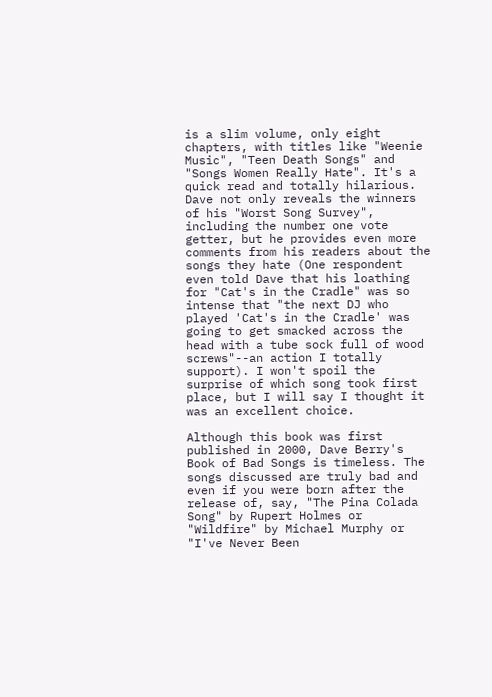is a slim volume, only eight chapters, with titles like "Weenie Music", "Teen Death Songs" and "Songs Women Really Hate". It's a quick read and totally hilarious. Dave not only reveals the winners of his "Worst Song Survey", including the number one vote getter, but he provides even more comments from his readers about the songs they hate (One respondent even told Dave that his loathing for "Cat's in the Cradle" was so intense that "the next DJ who played 'Cat's in the Cradle' was going to get smacked across the head with a tube sock full of wood screws"--an action I totally support). I won't spoil the surprise of which song took first place, but I will say I thought it was an excellent choice.

Although this book was first published in 2000, Dave Berry's Book of Bad Songs is timeless. The songs discussed are truly bad and even if you were born after the release of, say, "The Pina Colada Song" by Rupert Holmes or "Wildfire" by Michael Murphy or "I've Never Been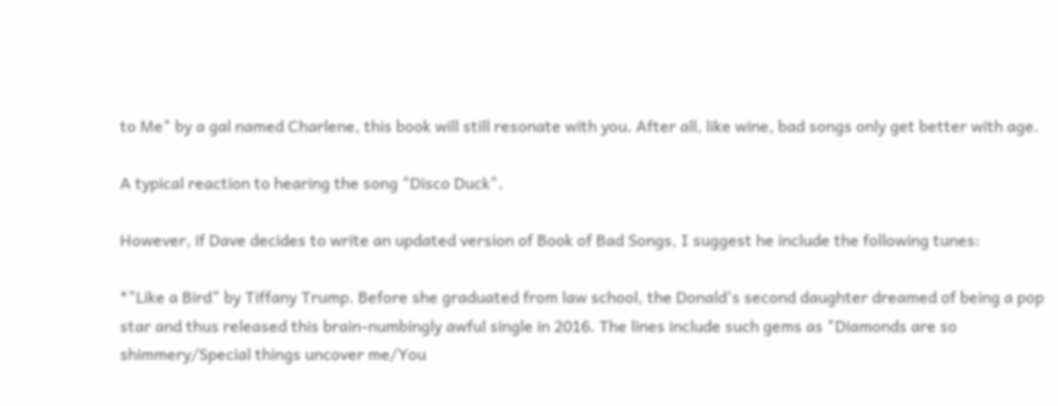to Me" by a gal named Charlene, this book will still resonate with you. After all, like wine, bad songs only get better with age.

A typical reaction to hearing the song "Disco Duck".

However, if Dave decides to write an updated version of Book of Bad Songs, I suggest he include the following tunes:

*"Like a Bird" by Tiffany Trump. Before she graduated from law school, the Donald's second daughter dreamed of being a pop star and thus released this brain-numbingly awful single in 2016. The lines include such gems as "Diamonds are so shimmery/Special things uncover me/You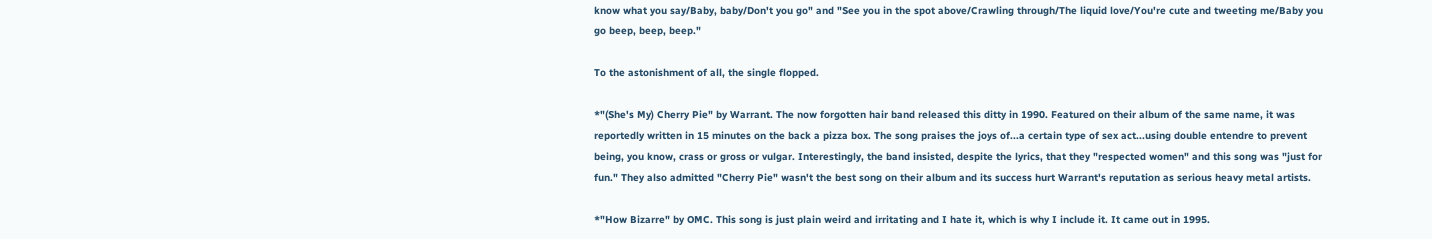know what you say/Baby, baby/Don't you go" and "See you in the spot above/Crawling through/The liquid love/You're cute and tweeting me/Baby you go beep, beep, beep."

To the astonishment of all, the single flopped.

*"(She's My) Cherry Pie" by Warrant. The now forgotten hair band released this ditty in 1990. Featured on their album of the same name, it was reportedly written in 15 minutes on the back a pizza box. The song praises the joys of...a certain type of sex act...using double entendre to prevent being, you know, crass or gross or vulgar. Interestingly, the band insisted, despite the lyrics, that they "respected women" and this song was "just for fun." They also admitted "Cherry Pie" wasn't the best song on their album and its success hurt Warrant's reputation as serious heavy metal artists.

*"How Bizarre" by OMC. This song is just plain weird and irritating and I hate it, which is why I include it. It came out in 1995.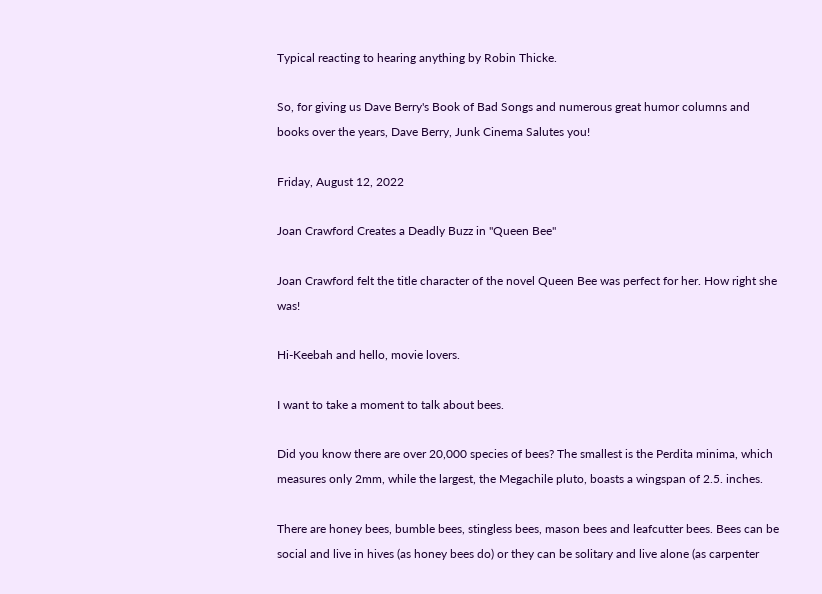Typical reacting to hearing anything by Robin Thicke.

So, for giving us Dave Berry's Book of Bad Songs and numerous great humor columns and books over the years, Dave Berry, Junk Cinema Salutes you!

Friday, August 12, 2022

Joan Crawford Creates a Deadly Buzz in "Queen Bee"

Joan Crawford felt the title character of the novel Queen Bee was perfect for her. How right she was!

Hi-Keebah and hello, movie lovers.

I want to take a moment to talk about bees.

Did you know there are over 20,000 species of bees? The smallest is the Perdita minima, which measures only 2mm, while the largest, the Megachile pluto, boasts a wingspan of 2.5. inches.

There are honey bees, bumble bees, stingless bees, mason bees and leafcutter bees. Bees can be social and live in hives (as honey bees do) or they can be solitary and live alone (as carpenter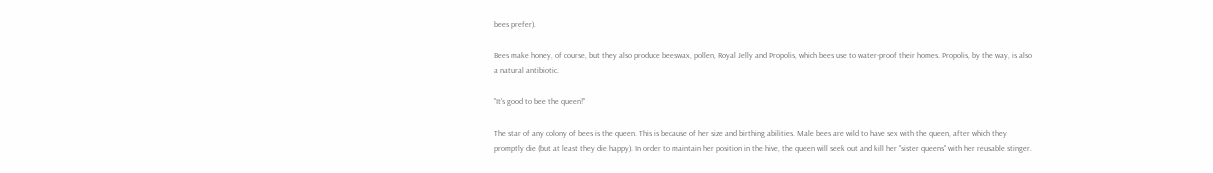bees prefer).

Bees make honey, of course, but they also produce beeswax, pollen, Royal Jelly and Propolis, which bees use to water-proof their homes. Propolis, by the way, is also a natural antibiotic.

"It's good to bee the queen!"

The star of any colony of bees is the queen. This is because of her size and birthing abilities. Male bees are wild to have sex with the queen, after which they promptly die (but at least they die happy). In order to maintain her position in the hive, the queen will seek out and kill her "sister queens" with her reusable stinger.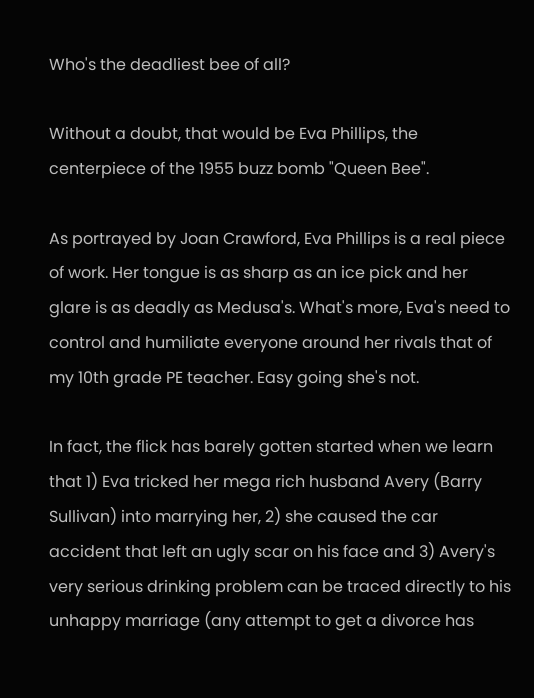Who's the deadliest bee of all?

Without a doubt, that would be Eva Phillips, the centerpiece of the 1955 buzz bomb "Queen Bee".

As portrayed by Joan Crawford, Eva Phillips is a real piece of work. Her tongue is as sharp as an ice pick and her glare is as deadly as Medusa's. What's more, Eva's need to control and humiliate everyone around her rivals that of my 10th grade PE teacher. Easy going she's not.

In fact, the flick has barely gotten started when we learn that 1) Eva tricked her mega rich husband Avery (Barry Sullivan) into marrying her, 2) she caused the car accident that left an ugly scar on his face and 3) Avery's very serious drinking problem can be traced directly to his unhappy marriage (any attempt to get a divorce has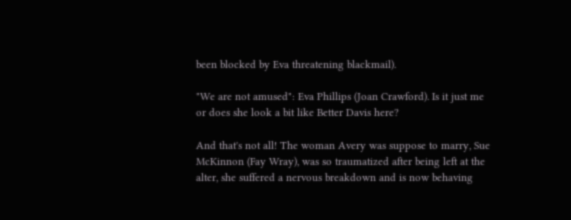been blocked by Eva threatening blackmail).

"We are not amused": Eva Phillips (Joan Crawford). Is it just me or does she look a bit like Better Davis here?

And that's not all! The woman Avery was suppose to marry, Sue McKinnon (Fay Wray), was so traumatized after being left at the alter, she suffered a nervous breakdown and is now behaving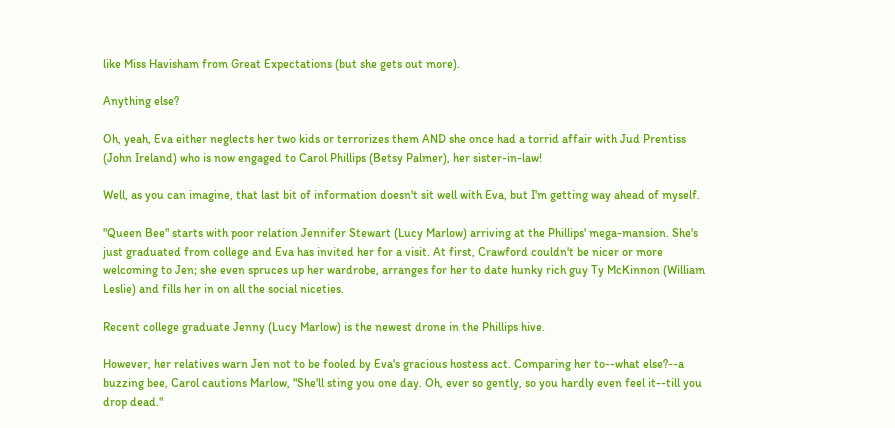like Miss Havisham from Great Expectations (but she gets out more).

Anything else?

Oh, yeah, Eva either neglects her two kids or terrorizes them AND she once had a torrid affair with Jud Prentiss (John Ireland) who is now engaged to Carol Phillips (Betsy Palmer), her sister-in-law!

Well, as you can imagine, that last bit of information doesn't sit well with Eva, but I'm getting way ahead of myself.

"Queen Bee" starts with poor relation Jennifer Stewart (Lucy Marlow) arriving at the Phillips' mega-mansion. She's just graduated from college and Eva has invited her for a visit. At first, Crawford couldn't be nicer or more welcoming to Jen; she even spruces up her wardrobe, arranges for her to date hunky rich guy Ty McKinnon (William Leslie) and fills her in on all the social niceties.

Recent college graduate Jenny (Lucy Marlow) is the newest drone in the Phillips hive.

However, her relatives warn Jen not to be fooled by Eva's gracious hostess act. Comparing her to--what else?--a buzzing bee, Carol cautions Marlow, "She'll sting you one day. Oh, ever so gently, so you hardly even feel it--till you drop dead."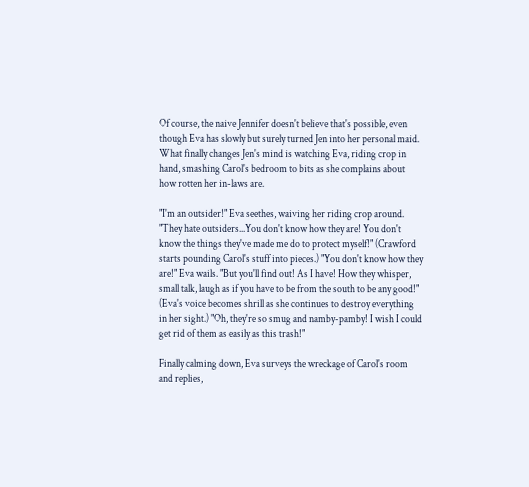Of course, the naive Jennifer doesn't believe that's possible, even though Eva has slowly but surely turned Jen into her personal maid. What finally changes Jen's mind is watching Eva, riding crop in hand, smashing Carol's bedroom to bits as she complains about how rotten her in-laws are.

"I'm an outsider!" Eva seethes, waiving her riding crop around. "They hate outsiders...You don't know how they are! You don't know the things they've made me do to protect myself!" (Crawford starts pounding Carol's stuff into pieces.) "You don't know how they are!" Eva wails. "But you'll find out! As I have! How they whisper, small talk, laugh as if you have to be from the south to be any good!" (Eva's voice becomes shrill as she continues to destroy everything in her sight.) "Oh, they're so smug and namby-pamby! I wish I could get rid of them as easily as this trash!"

Finally calming down, Eva surveys the wreckage of Carol's room and replies,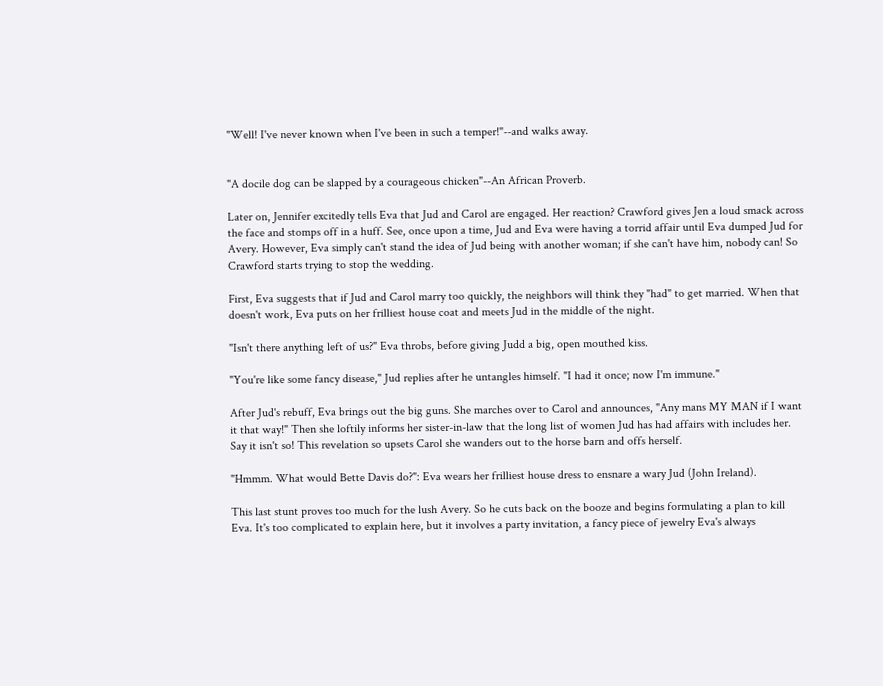"Well! I've never known when I've been in such a temper!"--and walks away.


"A docile dog can be slapped by a courageous chicken"--An African Proverb.

Later on, Jennifer excitedly tells Eva that Jud and Carol are engaged. Her reaction? Crawford gives Jen a loud smack across the face and stomps off in a huff. See, once upon a time, Jud and Eva were having a torrid affair until Eva dumped Jud for Avery. However, Eva simply can't stand the idea of Jud being with another woman; if she can't have him, nobody can! So Crawford starts trying to stop the wedding.

First, Eva suggests that if Jud and Carol marry too quickly, the neighbors will think they "had" to get married. When that doesn't work, Eva puts on her frilliest house coat and meets Jud in the middle of the night.

"Isn't there anything left of us?" Eva throbs, before giving Judd a big, open mouthed kiss.

"You're like some fancy disease," Jud replies after he untangles himself. "I had it once; now I'm immune."

After Jud's rebuff, Eva brings out the big guns. She marches over to Carol and announces, "Any mans MY MAN if I want it that way!" Then she loftily informs her sister-in-law that the long list of women Jud has had affairs with includes her. Say it isn't so! This revelation so upsets Carol she wanders out to the horse barn and offs herself.

"Hmmm. What would Bette Davis do?": Eva wears her frilliest house dress to ensnare a wary Jud (John Ireland).

This last stunt proves too much for the lush Avery. So he cuts back on the booze and begins formulating a plan to kill Eva. It's too complicated to explain here, but it involves a party invitation, a fancy piece of jewelry Eva's always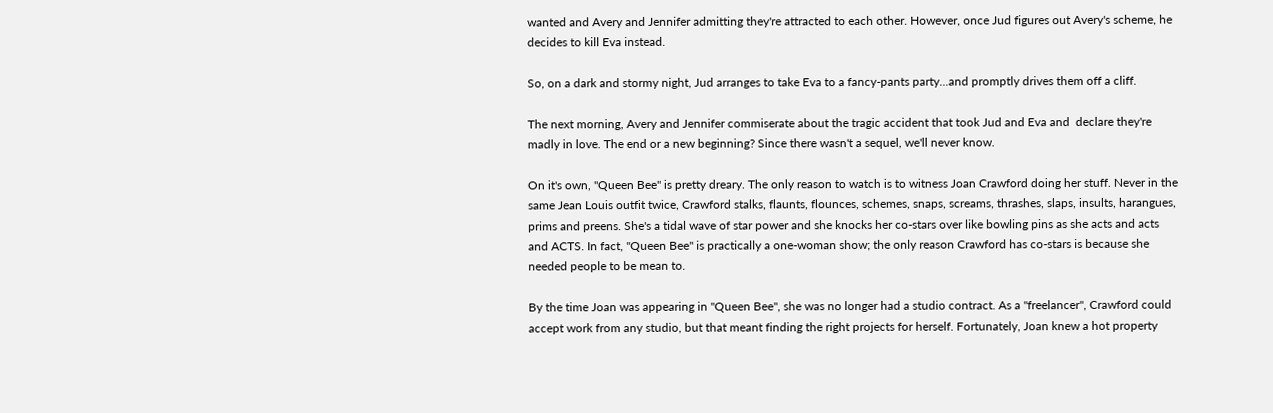wanted and Avery and Jennifer admitting they're attracted to each other. However, once Jud figures out Avery's scheme, he decides to kill Eva instead.

So, on a dark and stormy night, Jud arranges to take Eva to a fancy-pants party...and promptly drives them off a cliff.

The next morning, Avery and Jennifer commiserate about the tragic accident that took Jud and Eva and  declare they're madly in love. The end or a new beginning? Since there wasn't a sequel, we'll never know.

On it's own, "Queen Bee" is pretty dreary. The only reason to watch is to witness Joan Crawford doing her stuff. Never in the same Jean Louis outfit twice, Crawford stalks, flaunts, flounces, schemes, snaps, screams, thrashes, slaps, insults, harangues, prims and preens. She's a tidal wave of star power and she knocks her co-stars over like bowling pins as she acts and acts and ACTS. In fact, "Queen Bee" is practically a one-woman show; the only reason Crawford has co-stars is because she needed people to be mean to.

By the time Joan was appearing in "Queen Bee", she was no longer had a studio contract. As a "freelancer", Crawford could accept work from any studio, but that meant finding the right projects for herself. Fortunately, Joan knew a hot property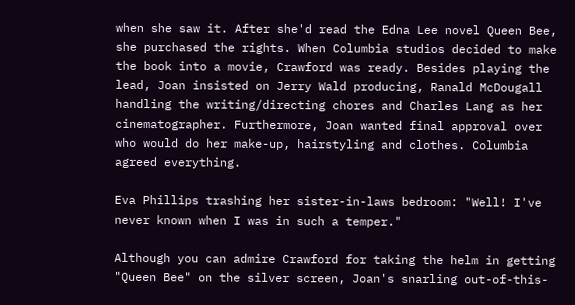when she saw it. After she'd read the Edna Lee novel Queen Bee, she purchased the rights. When Columbia studios decided to make the book into a movie, Crawford was ready. Besides playing the lead, Joan insisted on Jerry Wald producing, Ranald McDougall handling the writing/directing chores and Charles Lang as her cinematographer. Furthermore, Joan wanted final approval over who would do her make-up, hairstyling and clothes. Columbia agreed everything.

Eva Phillips trashing her sister-in-laws bedroom: "Well! I've never known when I was in such a temper."

Although you can admire Crawford for taking the helm in getting "Queen Bee" on the silver screen, Joan's snarling out-of-this-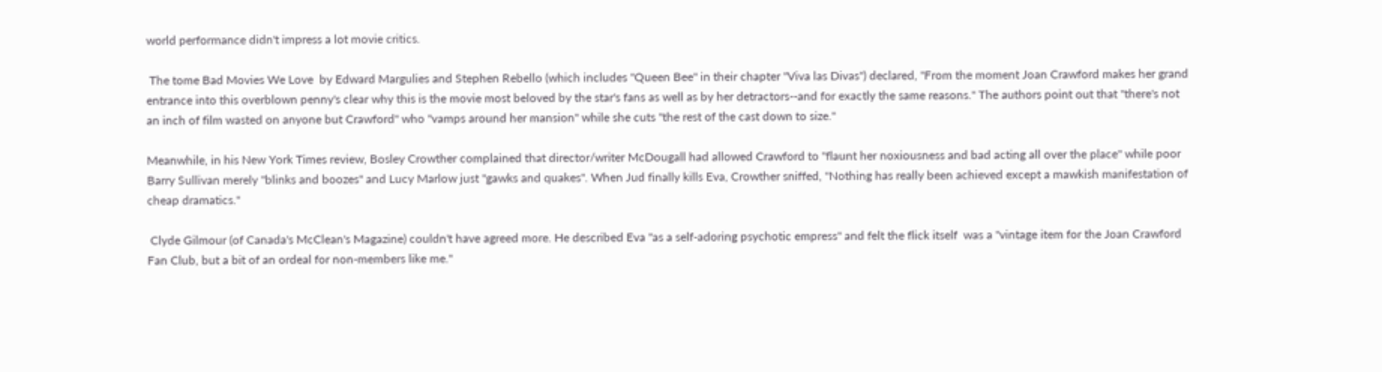world performance didn't impress a lot movie critics.

 The tome Bad Movies We Love  by Edward Margulies and Stephen Rebello (which includes "Queen Bee" in their chapter "Viva las Divas") declared, "From the moment Joan Crawford makes her grand entrance into this overblown penny's clear why this is the movie most beloved by the star's fans as well as by her detractors--and for exactly the same reasons." The authors point out that "there's not an inch of film wasted on anyone but Crawford" who "vamps around her mansion" while she cuts "the rest of the cast down to size."

Meanwhile, in his New York Times review, Bosley Crowther complained that director/writer McDougall had allowed Crawford to "flaunt her noxiousness and bad acting all over the place" while poor Barry Sullivan merely "blinks and boozes" and Lucy Marlow just "gawks and quakes". When Jud finally kills Eva, Crowther sniffed, "Nothing has really been achieved except a mawkish manifestation of cheap dramatics."

 Clyde Gilmour (of Canada's McClean's Magazine) couldn't have agreed more. He described Eva "as a self-adoring psychotic empress" and felt the flick itself  was a "vintage item for the Joan Crawford Fan Club, but a bit of an ordeal for non-members like me."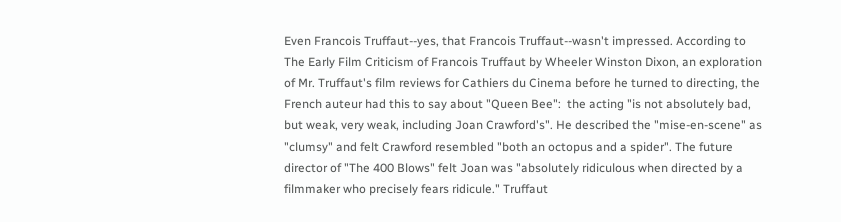Even Francois Truffaut--yes, that Francois Truffaut--wasn't impressed. According to The Early Film Criticism of Francois Truffaut by Wheeler Winston Dixon, an exploration of Mr. Truffaut's film reviews for Cathiers du Cinema before he turned to directing, the French auteur had this to say about "Queen Bee":  the acting "is not absolutely bad, but weak, very weak, including Joan Crawford's". He described the "mise-en-scene" as "clumsy" and felt Crawford resembled "both an octopus and a spider". The future director of "The 400 Blows" felt Joan was "absolutely ridiculous when directed by a filmmaker who precisely fears ridicule." Truffaut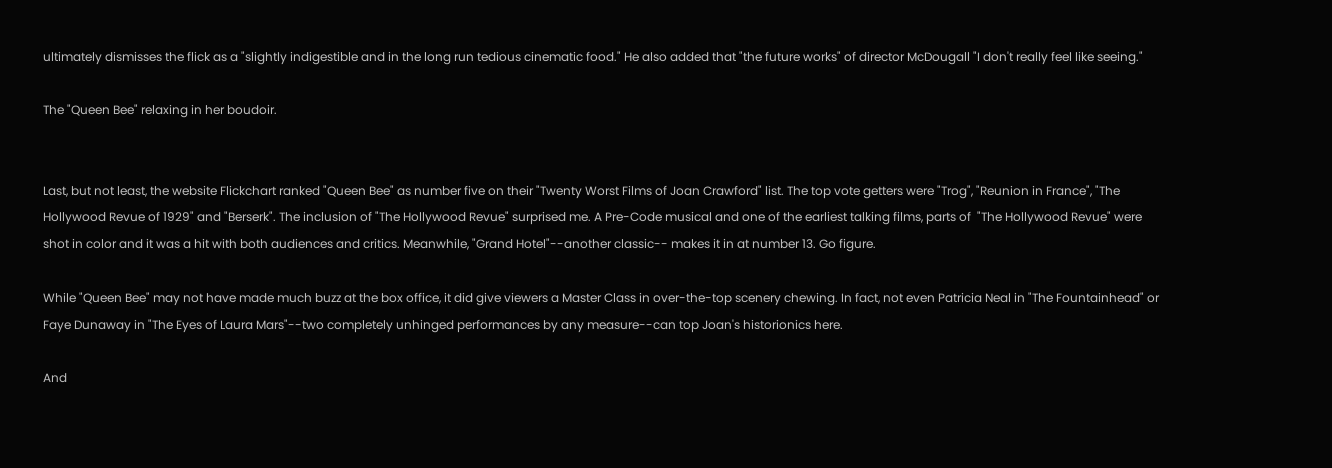ultimately dismisses the flick as a "slightly indigestible and in the long run tedious cinematic food." He also added that "the future works" of director McDougall "I don't really feel like seeing."

The "Queen Bee" relaxing in her boudoir.


Last, but not least, the website Flickchart ranked "Queen Bee" as number five on their "Twenty Worst Films of Joan Crawford" list. The top vote getters were "Trog", "Reunion in France", "The Hollywood Revue of 1929" and "Berserk". The inclusion of "The Hollywood Revue" surprised me. A Pre-Code musical and one of the earliest talking films, parts of  "The Hollywood Revue" were shot in color and it was a hit with both audiences and critics. Meanwhile, "Grand Hotel"--another classic-- makes it in at number 13. Go figure.

While "Queen Bee" may not have made much buzz at the box office, it did give viewers a Master Class in over-the-top scenery chewing. In fact, not even Patricia Neal in "The Fountainhead" or Faye Dunaway in "The Eyes of Laura Mars"--two completely unhinged performances by any measure--can top Joan's historionics here.

And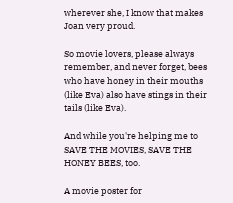wherever she, I know that makes Joan very proud.

So movie lovers, please always remember, and never forget, bees who have honey in their mouths (like Eva) also have stings in their tails (like Eva).

And while you're helping me to SAVE THE MOVIES, SAVE THE HONEY BEES, too.

A movie poster for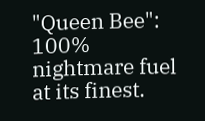"Queen Bee": 100% nightmare fuel at its finest.